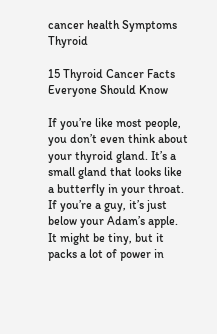cancer health Symptoms Thyroid

15 Thyroid Cancer Facts Everyone Should Know

If you’re like most people, you don’t even think about your thyroid gland. It’s a small gland that looks like a butterfly in your throat. If you’re a guy, it’s just below your Adam’s apple. It might be tiny, but it packs a lot of power in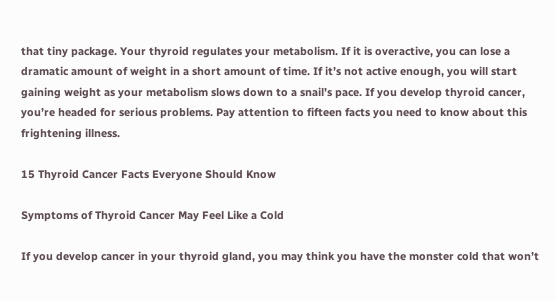that tiny package. Your thyroid regulates your metabolism. If it is overactive, you can lose a dramatic amount of weight in a short amount of time. If it’s not active enough, you will start gaining weight as your metabolism slows down to a snail’s pace. If you develop thyroid cancer, you’re headed for serious problems. Pay attention to fifteen facts you need to know about this frightening illness.

15 Thyroid Cancer Facts Everyone Should Know

Symptoms of Thyroid Cancer May Feel Like a Cold

If you develop cancer in your thyroid gland, you may think you have the monster cold that won’t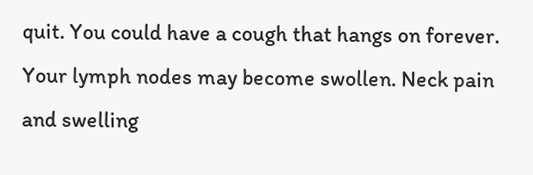quit. You could have a cough that hangs on forever. Your lymph nodes may become swollen. Neck pain and swelling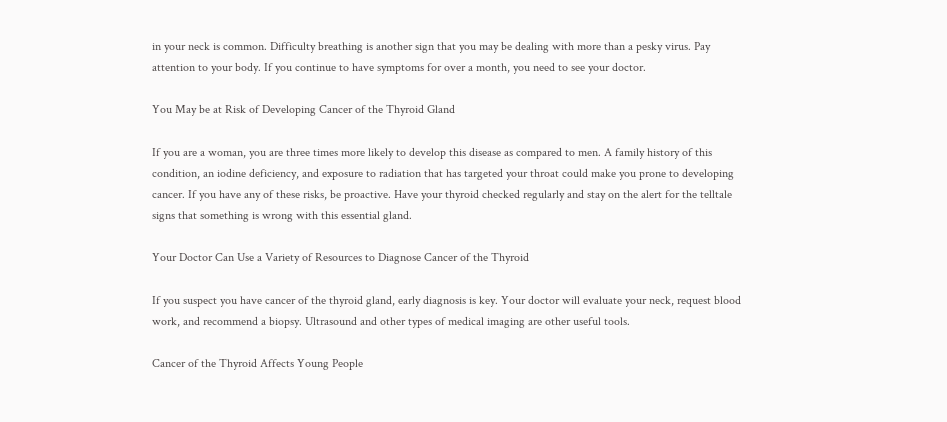in your neck is common. Difficulty breathing is another sign that you may be dealing with more than a pesky virus. Pay attention to your body. If you continue to have symptoms for over a month, you need to see your doctor.

You May be at Risk of Developing Cancer of the Thyroid Gland

If you are a woman, you are three times more likely to develop this disease as compared to men. A family history of this condition, an iodine deficiency, and exposure to radiation that has targeted your throat could make you prone to developing cancer. If you have any of these risks, be proactive. Have your thyroid checked regularly and stay on the alert for the telltale signs that something is wrong with this essential gland.

Your Doctor Can Use a Variety of Resources to Diagnose Cancer of the Thyroid

If you suspect you have cancer of the thyroid gland, early diagnosis is key. Your doctor will evaluate your neck, request blood work, and recommend a biopsy. Ultrasound and other types of medical imaging are other useful tools.

Cancer of the Thyroid Affects Young People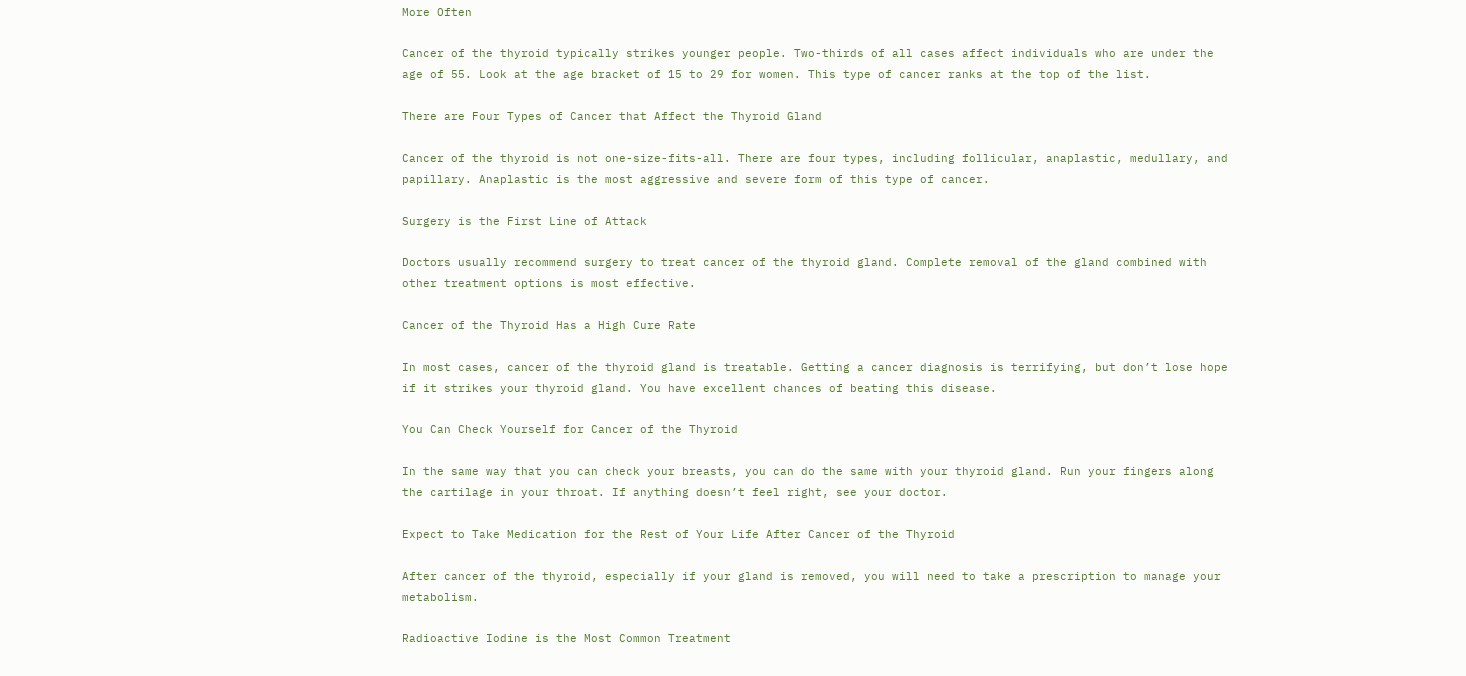More Often

Cancer of the thyroid typically strikes younger people. Two-thirds of all cases affect individuals who are under the age of 55. Look at the age bracket of 15 to 29 for women. This type of cancer ranks at the top of the list.

There are Four Types of Cancer that Affect the Thyroid Gland

Cancer of the thyroid is not one-size-fits-all. There are four types, including follicular, anaplastic, medullary, and papillary. Anaplastic is the most aggressive and severe form of this type of cancer.

Surgery is the First Line of Attack

Doctors usually recommend surgery to treat cancer of the thyroid gland. Complete removal of the gland combined with other treatment options is most effective.

Cancer of the Thyroid Has a High Cure Rate

In most cases, cancer of the thyroid gland is treatable. Getting a cancer diagnosis is terrifying, but don’t lose hope if it strikes your thyroid gland. You have excellent chances of beating this disease.

You Can Check Yourself for Cancer of the Thyroid

In the same way that you can check your breasts, you can do the same with your thyroid gland. Run your fingers along the cartilage in your throat. If anything doesn’t feel right, see your doctor.

Expect to Take Medication for the Rest of Your Life After Cancer of the Thyroid

After cancer of the thyroid, especially if your gland is removed, you will need to take a prescription to manage your metabolism.

Radioactive Iodine is the Most Common Treatment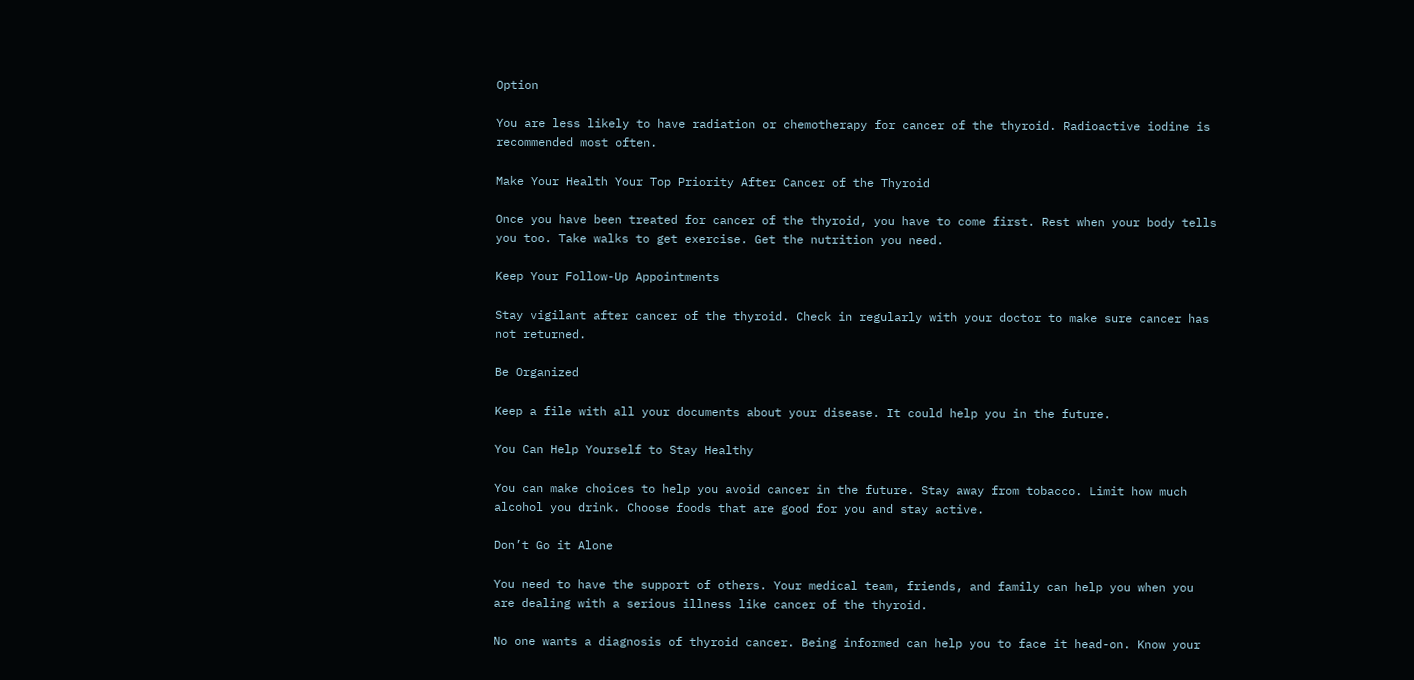Option

You are less likely to have radiation or chemotherapy for cancer of the thyroid. Radioactive iodine is recommended most often.

Make Your Health Your Top Priority After Cancer of the Thyroid

Once you have been treated for cancer of the thyroid, you have to come first. Rest when your body tells you too. Take walks to get exercise. Get the nutrition you need.

Keep Your Follow-Up Appointments

Stay vigilant after cancer of the thyroid. Check in regularly with your doctor to make sure cancer has not returned.

Be Organized

Keep a file with all your documents about your disease. It could help you in the future.

You Can Help Yourself to Stay Healthy

You can make choices to help you avoid cancer in the future. Stay away from tobacco. Limit how much alcohol you drink. Choose foods that are good for you and stay active.

Don’t Go it Alone

You need to have the support of others. Your medical team, friends, and family can help you when you are dealing with a serious illness like cancer of the thyroid.

No one wants a diagnosis of thyroid cancer. Being informed can help you to face it head-on. Know your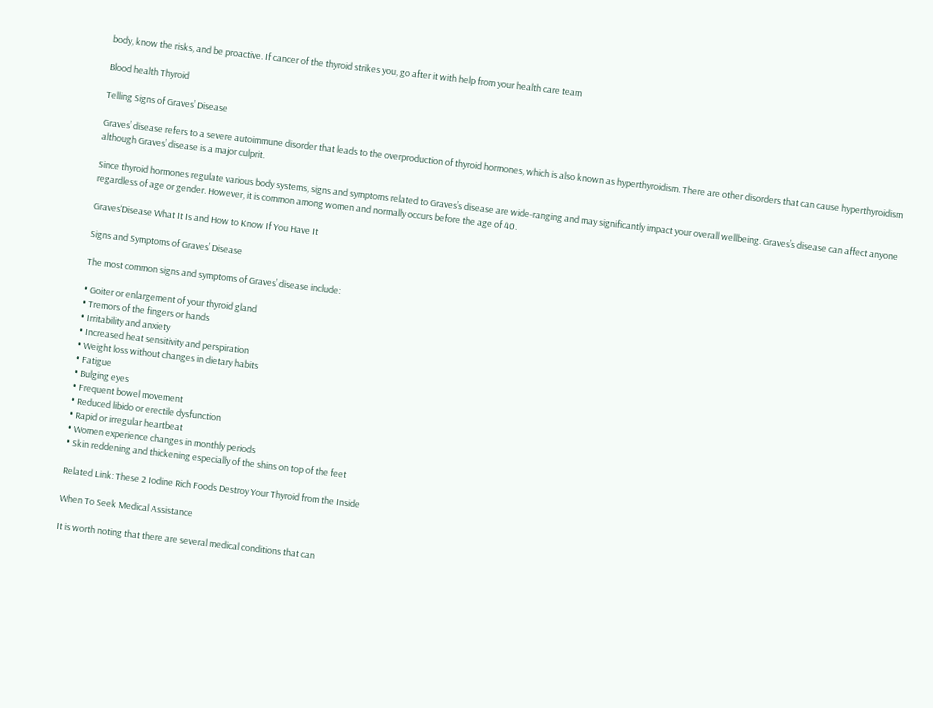body, know the risks, and be proactive. If cancer of the thyroid strikes you, go after it with help from your health care team

Blood health Thyroid

Telling Signs of Graves’ Disease

Graves’ disease refers to a severe autoimmune disorder that leads to the overproduction of thyroid hormones, which is also known as hyperthyroidism. There are other disorders that can cause hyperthyroidism although Graves’ disease is a major culprit.

Since thyroid hormones regulate various body systems, signs and symptoms related to Graves’s disease are wide-ranging and may significantly impact your overall wellbeing. Graves’s disease can affect anyone regardless of age or gender. However, it is common among women and normally occurs before the age of 40.

Graves‘Disease What It Is and How to Know If You Have It

Signs and Symptoms of Graves’ Disease

The most common signs and symptoms of Graves’ disease include:

• Goiter or enlargement of your thyroid gland
• Tremors of the fingers or hands
• Irritability and anxiety
• Increased heat sensitivity and perspiration
• Weight loss without changes in dietary habits
• Fatigue
• Bulging eyes
• Frequent bowel movement
• Reduced libido or erectile dysfunction
• Rapid or irregular heartbeat
• Women experience changes in monthly periods
• Skin reddening and thickening especially of the shins on top of the feet

Related Link: These 2 Iodine Rich Foods Destroy Your Thyroid from the Inside

When To Seek Medical Assistance

It is worth noting that there are several medical conditions that can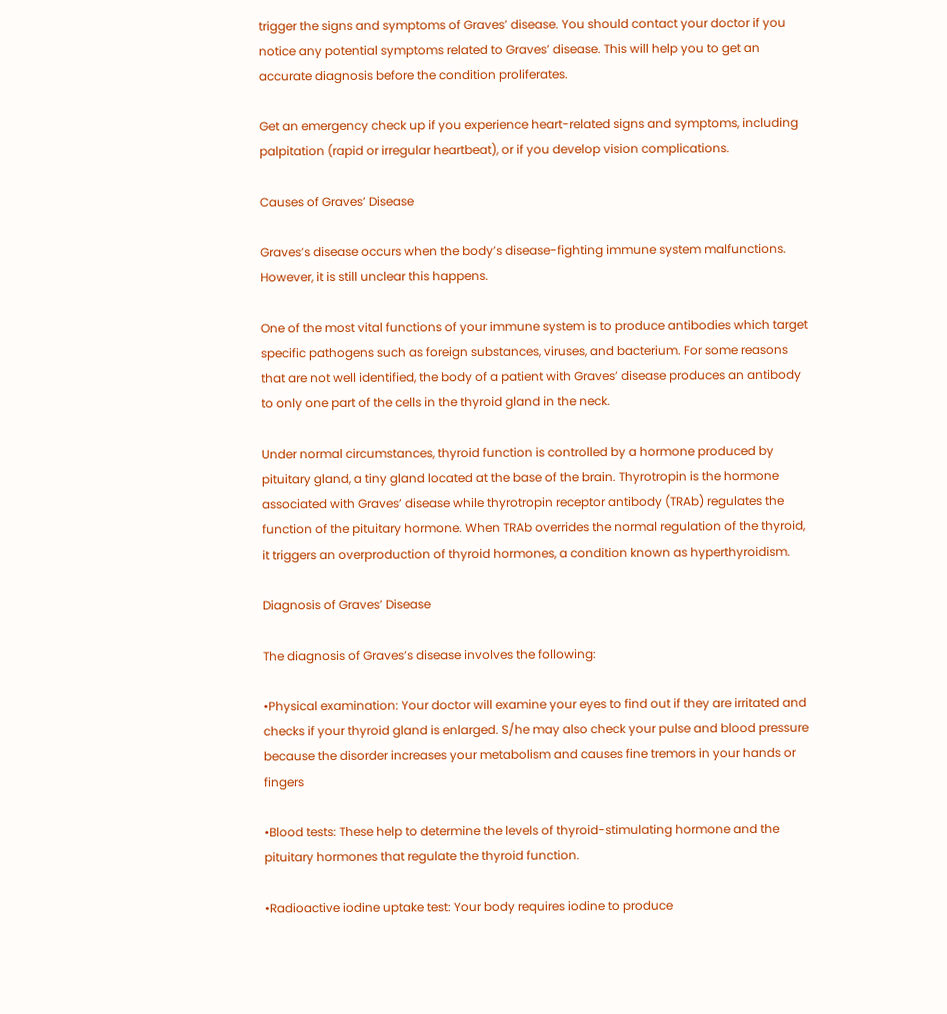trigger the signs and symptoms of Graves’ disease. You should contact your doctor if you notice any potential symptoms related to Graves’ disease. This will help you to get an accurate diagnosis before the condition proliferates.

Get an emergency check up if you experience heart-related signs and symptoms, including palpitation (rapid or irregular heartbeat), or if you develop vision complications.

Causes of Graves’ Disease

Graves’s disease occurs when the body’s disease-fighting immune system malfunctions. However, it is still unclear this happens.

One of the most vital functions of your immune system is to produce antibodies which target specific pathogens such as foreign substances, viruses, and bacterium. For some reasons that are not well identified, the body of a patient with Graves’ disease produces an antibody to only one part of the cells in the thyroid gland in the neck.

Under normal circumstances, thyroid function is controlled by a hormone produced by pituitary gland, a tiny gland located at the base of the brain. Thyrotropin is the hormone associated with Graves’ disease while thyrotropin receptor antibody (TRAb) regulates the function of the pituitary hormone. When TRAb overrides the normal regulation of the thyroid, it triggers an overproduction of thyroid hormones, a condition known as hyperthyroidism.

Diagnosis of Graves’ Disease

The diagnosis of Graves’s disease involves the following:

•Physical examination: Your doctor will examine your eyes to find out if they are irritated and checks if your thyroid gland is enlarged. S/he may also check your pulse and blood pressure because the disorder increases your metabolism and causes fine tremors in your hands or fingers

•Blood tests: These help to determine the levels of thyroid-stimulating hormone and the pituitary hormones that regulate the thyroid function.

•Radioactive iodine uptake test: Your body requires iodine to produce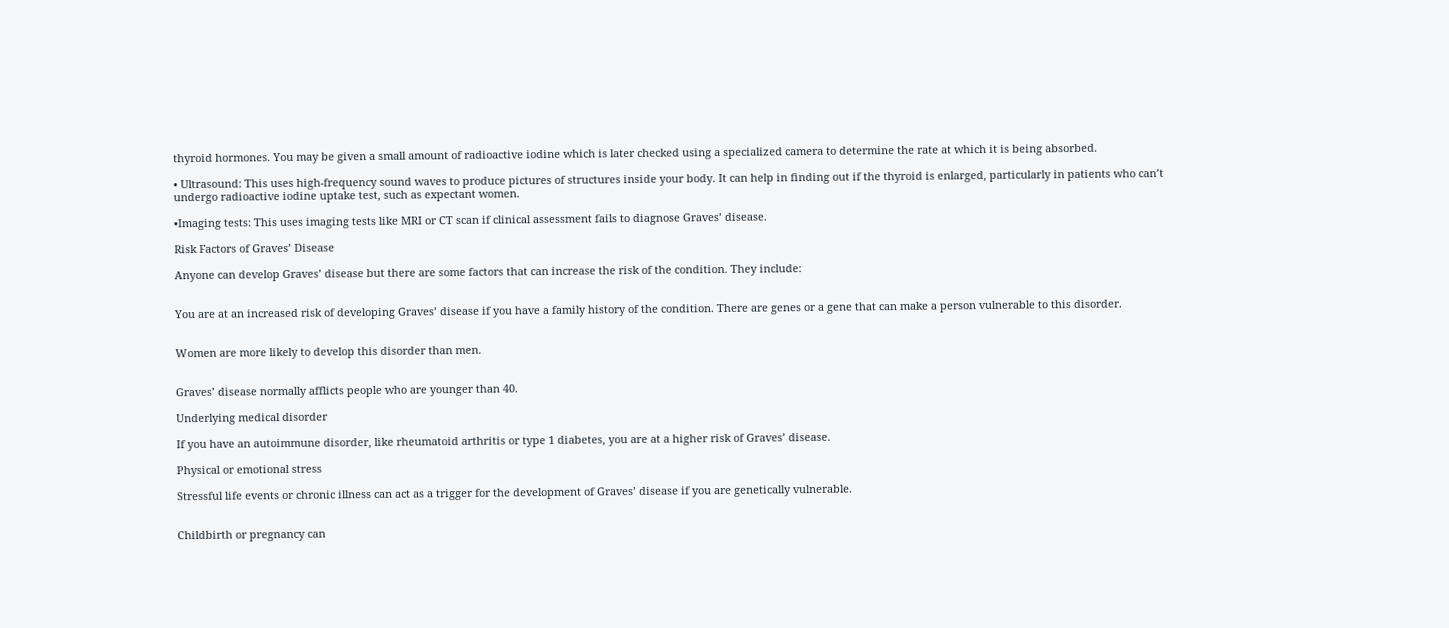thyroid hormones. You may be given a small amount of radioactive iodine which is later checked using a specialized camera to determine the rate at which it is being absorbed.

• Ultrasound: This uses high-frequency sound waves to produce pictures of structures inside your body. It can help in finding out if the thyroid is enlarged, particularly in patients who can’t undergo radioactive iodine uptake test, such as expectant women.

•Imaging tests: This uses imaging tests like MRI or CT scan if clinical assessment fails to diagnose Graves’ disease.

Risk Factors of Graves’ Disease

Anyone can develop Graves’ disease but there are some factors that can increase the risk of the condition. They include:


You are at an increased risk of developing Graves’ disease if you have a family history of the condition. There are genes or a gene that can make a person vulnerable to this disorder.


Women are more likely to develop this disorder than men.


Graves’ disease normally afflicts people who are younger than 40.

Underlying medical disorder

If you have an autoimmune disorder, like rheumatoid arthritis or type 1 diabetes, you are at a higher risk of Graves’ disease.

Physical or emotional stress

Stressful life events or chronic illness can act as a trigger for the development of Graves’ disease if you are genetically vulnerable.


Childbirth or pregnancy can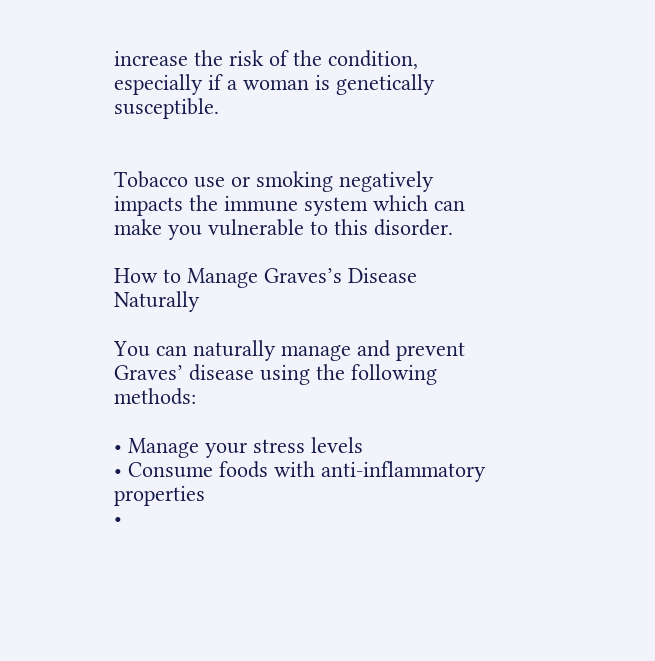increase the risk of the condition, especially if a woman is genetically susceptible.


Tobacco use or smoking negatively impacts the immune system which can make you vulnerable to this disorder.

How to Manage Graves’s Disease Naturally

You can naturally manage and prevent Graves’ disease using the following methods:

• Manage your stress levels
• Consume foods with anti-inflammatory properties
•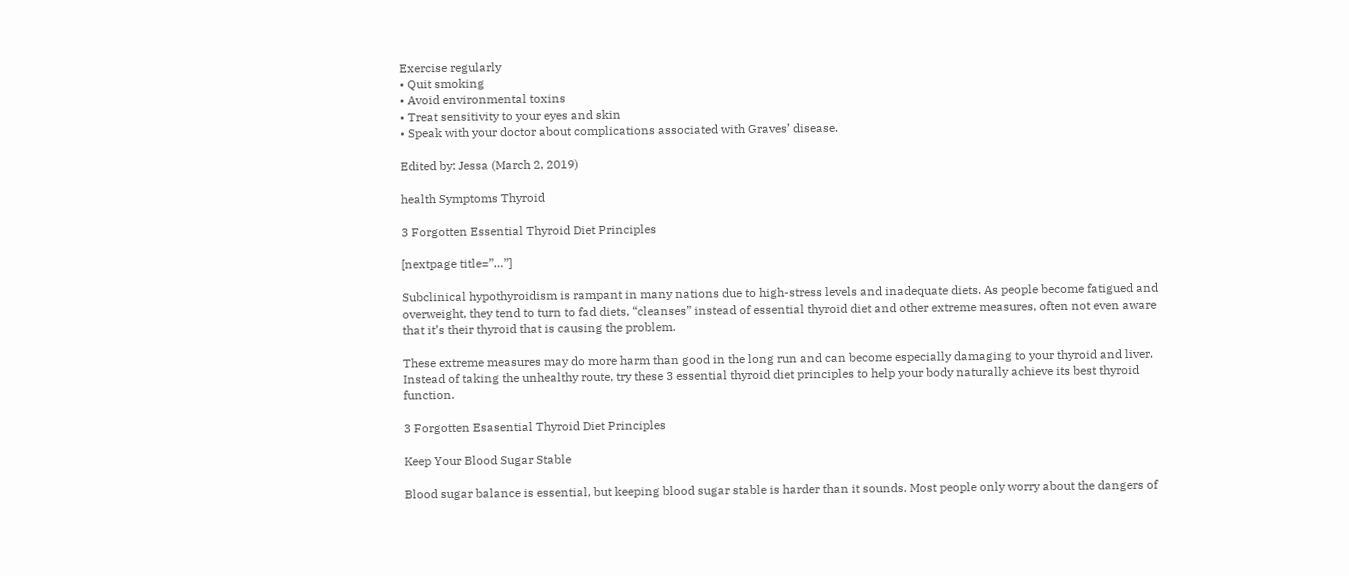Exercise regularly
• Quit smoking
• Avoid environmental toxins
• Treat sensitivity to your eyes and skin
• Speak with your doctor about complications associated with Graves’ disease.

Edited by: Jessa (March 2, 2019)

health Symptoms Thyroid

3 Forgotten Essential Thyroid Diet Principles

[nextpage title=”…”]

Subclinical hypothyroidism is rampant in many nations due to high-stress levels and inadequate diets. As people become fatigued and overweight, they tend to turn to fad diets, “cleanses” instead of essential thyroid diet and other extreme measures, often not even aware that it’s their thyroid that is causing the problem.

These extreme measures may do more harm than good in the long run and can become especially damaging to your thyroid and liver. Instead of taking the unhealthy route, try these 3 essential thyroid diet principles to help your body naturally achieve its best thyroid function.

3 Forgotten Esasential Thyroid Diet Principles

Keep Your Blood Sugar Stable

Blood sugar balance is essential, but keeping blood sugar stable is harder than it sounds. Most people only worry about the dangers of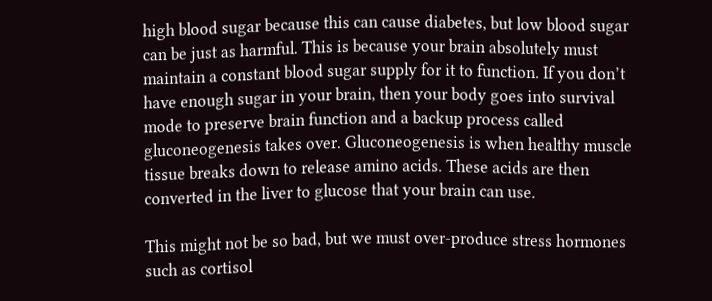high blood sugar because this can cause diabetes, but low blood sugar can be just as harmful. This is because your brain absolutely must maintain a constant blood sugar supply for it to function. If you don’t have enough sugar in your brain, then your body goes into survival mode to preserve brain function and a backup process called gluconeogenesis takes over. Gluconeogenesis is when healthy muscle tissue breaks down to release amino acids. These acids are then converted in the liver to glucose that your brain can use.

This might not be so bad, but we must over-produce stress hormones such as cortisol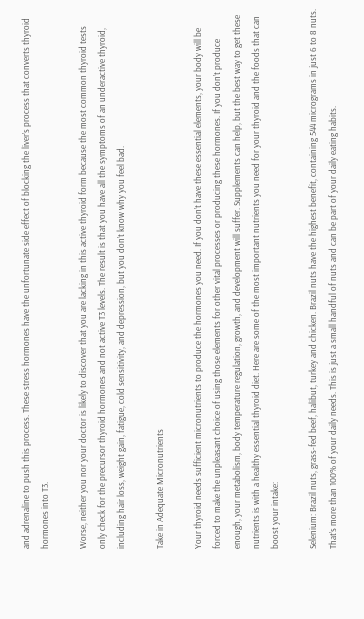and adrenaline to push this process. These stress hormones have the unfortunate side effect of blocking the liver’s process that converts thyroid hormones into T3.

Worse, neither you nor your doctor is likely to discover that you are lacking in this active thyroid form because the most common thyroid tests only check for the precursor thyroid hormones and not active T3 levels. The result is that you have all the symptoms of an underactive thyroid, including hair loss, weight gain, fatigue, cold sensitivity, and depression, but you don’t know why you feel bad.

Take in Adequate Micronutrients

Your thyroid needs sufficient micronutrients to produce the hormones you need. If you don’t have these essential elements, your body will be forced to make the unpleasant choice of using those elements for other vital processes or producing these hormones. If you don’t produce enough, your metabolism, body temperature regulation, growth, and development will suffer. Supplements can help, but the best way to get these nutrients is with a healthy essential thyroid diet. Here are some of the most important nutrients you need for your thyroid and the foods that can boost your intake:

Selenium: Brazil nuts, grass-fed beef, halibut, turkey and chicken. Brazil nuts have the highest benefit, containing 544 micrograms in just 6 to 8 nuts. That’s more than 100% of your daily needs. This is just a small handful of nuts and can be part of your daily eating habits.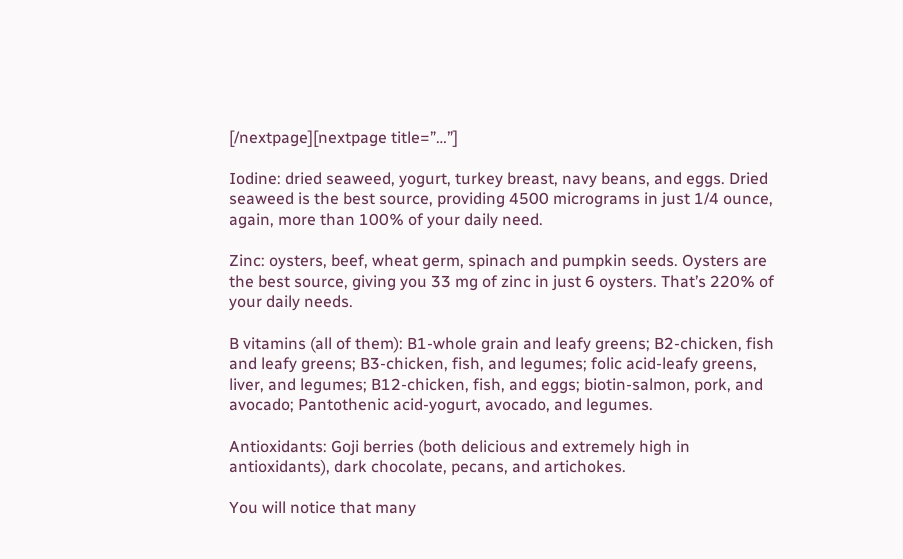[/nextpage][nextpage title=”…”]

Iodine: dried seaweed, yogurt, turkey breast, navy beans, and eggs. Dried seaweed is the best source, providing 4500 micrograms in just 1/4 ounce, again, more than 100% of your daily need.

Zinc: oysters, beef, wheat germ, spinach and pumpkin seeds. Oysters are the best source, giving you 33 mg of zinc in just 6 oysters. That’s 220% of your daily needs.

B vitamins (all of them): B1-whole grain and leafy greens; B2-chicken, fish and leafy greens; B3-chicken, fish, and legumes; folic acid-leafy greens, liver, and legumes; B12-chicken, fish, and eggs; biotin-salmon, pork, and avocado; Pantothenic acid-yogurt, avocado, and legumes.

Antioxidants: Goji berries (both delicious and extremely high in antioxidants), dark chocolate, pecans, and artichokes.

You will notice that many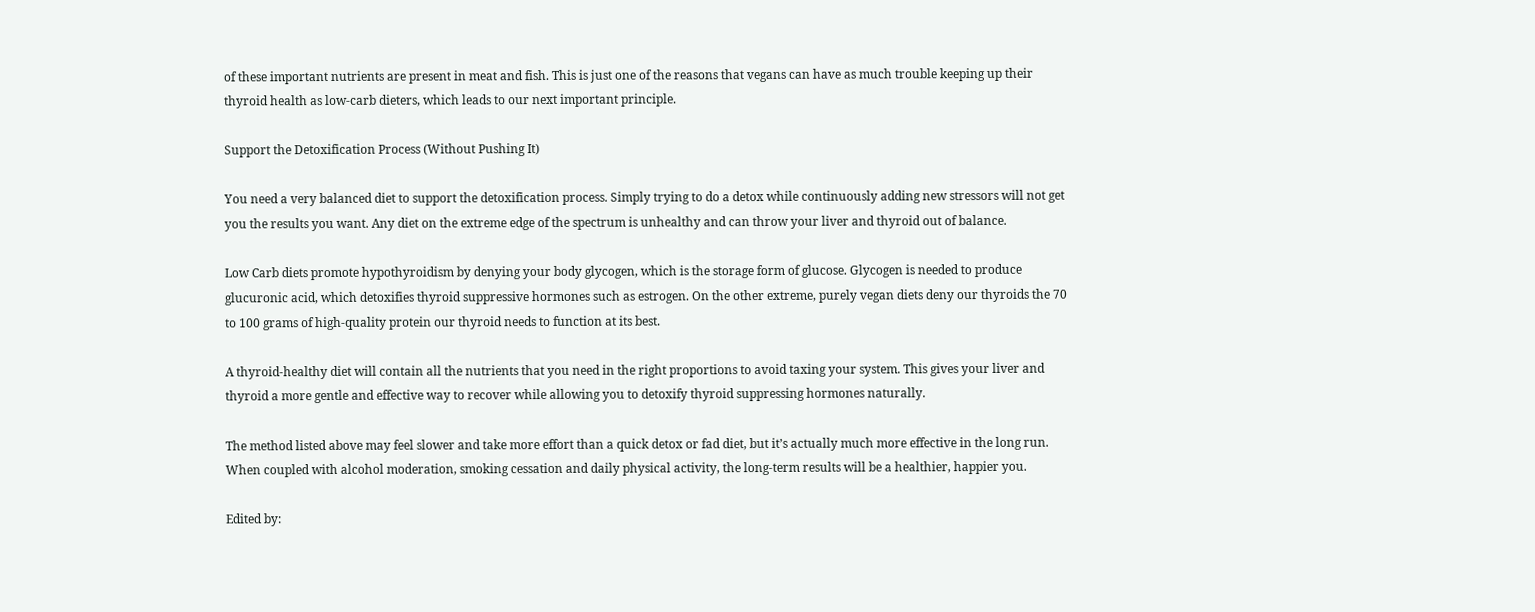of these important nutrients are present in meat and fish. This is just one of the reasons that vegans can have as much trouble keeping up their thyroid health as low-carb dieters, which leads to our next important principle.

Support the Detoxification Process (Without Pushing It)

You need a very balanced diet to support the detoxification process. Simply trying to do a detox while continuously adding new stressors will not get you the results you want. Any diet on the extreme edge of the spectrum is unhealthy and can throw your liver and thyroid out of balance.

Low Carb diets promote hypothyroidism by denying your body glycogen, which is the storage form of glucose. Glycogen is needed to produce glucuronic acid, which detoxifies thyroid suppressive hormones such as estrogen. On the other extreme, purely vegan diets deny our thyroids the 70 to 100 grams of high-quality protein our thyroid needs to function at its best.

A thyroid-healthy diet will contain all the nutrients that you need in the right proportions to avoid taxing your system. This gives your liver and thyroid a more gentle and effective way to recover while allowing you to detoxify thyroid suppressing hormones naturally.

The method listed above may feel slower and take more effort than a quick detox or fad diet, but it’s actually much more effective in the long run. When coupled with alcohol moderation, smoking cessation and daily physical activity, the long-term results will be a healthier, happier you.

Edited by: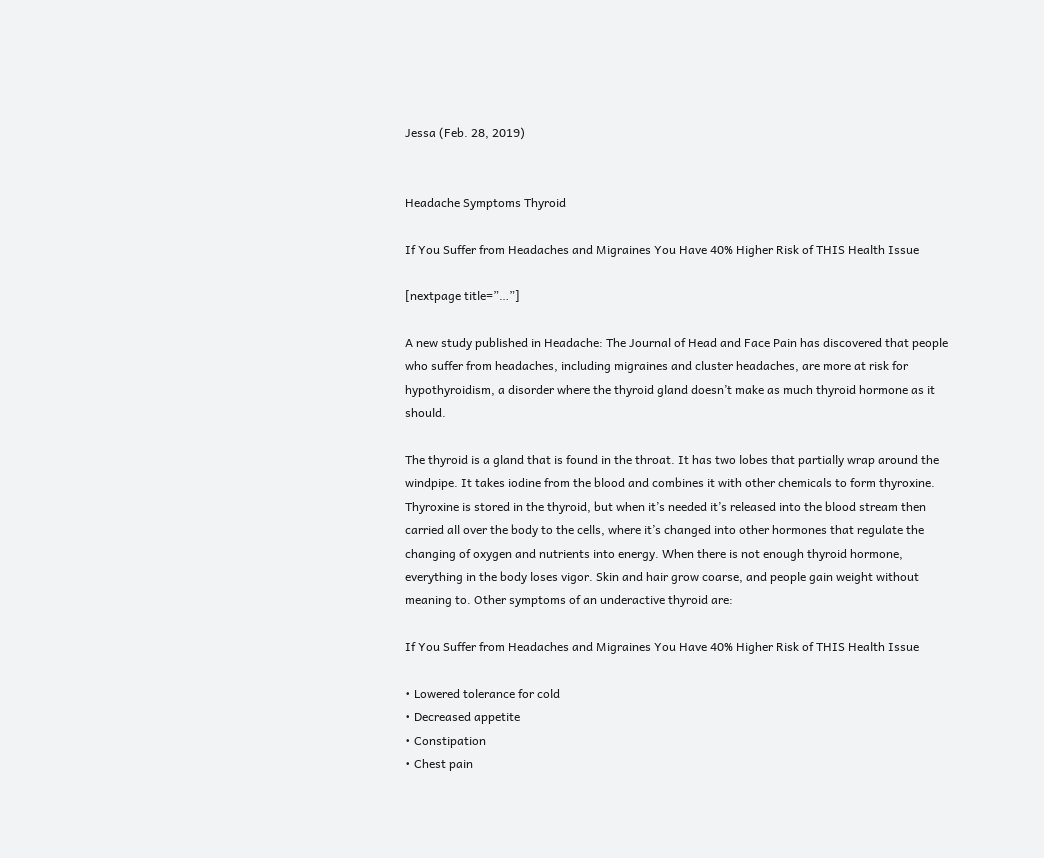Jessa (Feb. 28, 2019)


Headache Symptoms Thyroid

If You Suffer from Headaches and Migraines You Have 40% Higher Risk of THIS Health Issue

[nextpage title=”…”]

A new study published in Headache: The Journal of Head and Face Pain has discovered that people who suffer from headaches, including migraines and cluster headaches, are more at risk for hypothyroidism, a disorder where the thyroid gland doesn’t make as much thyroid hormone as it should.

The thyroid is a gland that is found in the throat. It has two lobes that partially wrap around the windpipe. It takes iodine from the blood and combines it with other chemicals to form thyroxine. Thyroxine is stored in the thyroid, but when it’s needed it’s released into the blood stream then carried all over the body to the cells, where it’s changed into other hormones that regulate the changing of oxygen and nutrients into energy. When there is not enough thyroid hormone, everything in the body loses vigor. Skin and hair grow coarse, and people gain weight without meaning to. Other symptoms of an underactive thyroid are:

If You Suffer from Headaches and Migraines You Have 40% Higher Risk of THIS Health Issue

• Lowered tolerance for cold
• Decreased appetite
• Constipation
• Chest pain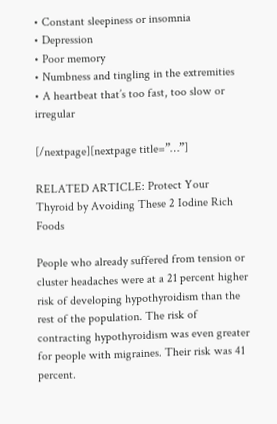• Constant sleepiness or insomnia
• Depression
• Poor memory
• Numbness and tingling in the extremities
• A heartbeat that’s too fast, too slow or irregular

[/nextpage][nextpage title=”…”]

RELATED ARTICLE: Protect Your Thyroid by Avoiding These 2 Iodine Rich Foods

People who already suffered from tension or cluster headaches were at a 21 percent higher risk of developing hypothyroidism than the rest of the population. The risk of contracting hypothyroidism was even greater for people with migraines. Their risk was 41 percent.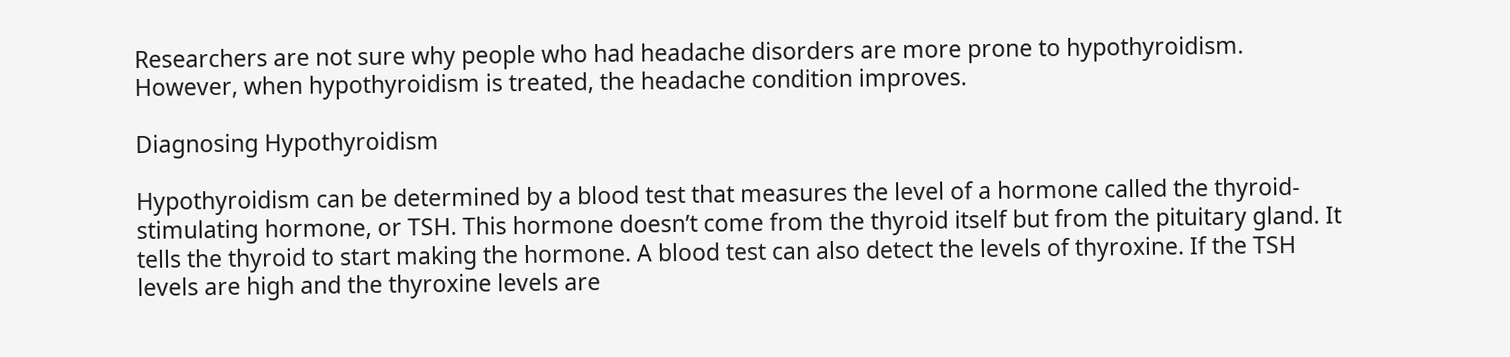Researchers are not sure why people who had headache disorders are more prone to hypothyroidism. However, when hypothyroidism is treated, the headache condition improves.

Diagnosing Hypothyroidism

Hypothyroidism can be determined by a blood test that measures the level of a hormone called the thyroid-stimulating hormone, or TSH. This hormone doesn’t come from the thyroid itself but from the pituitary gland. It tells the thyroid to start making the hormone. A blood test can also detect the levels of thyroxine. If the TSH levels are high and the thyroxine levels are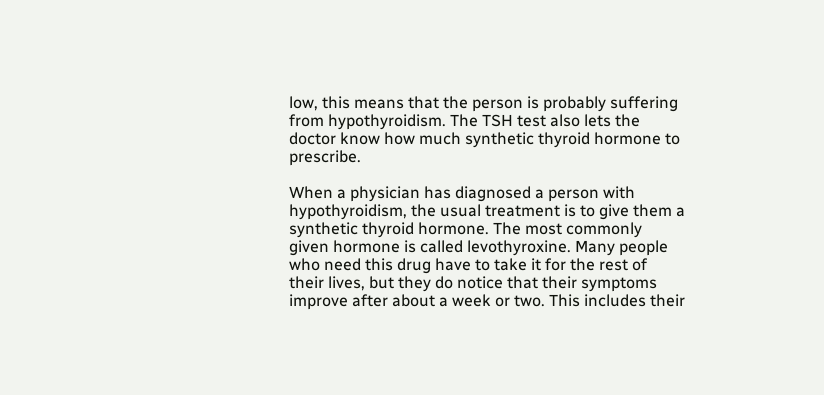low, this means that the person is probably suffering from hypothyroidism. The TSH test also lets the doctor know how much synthetic thyroid hormone to prescribe.

When a physician has diagnosed a person with hypothyroidism, the usual treatment is to give them a synthetic thyroid hormone. The most commonly given hormone is called levothyroxine. Many people who need this drug have to take it for the rest of their lives, but they do notice that their symptoms improve after about a week or two. This includes their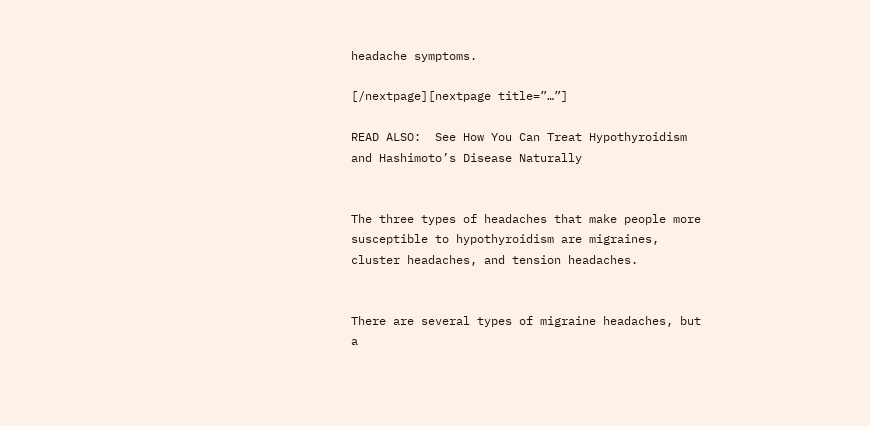headache symptoms.

[/nextpage][nextpage title=”…”]

READ ALSO:  See How You Can Treat Hypothyroidism and Hashimoto’s Disease Naturally


The three types of headaches that make people more susceptible to hypothyroidism are migraines, cluster headaches, and tension headaches.


There are several types of migraine headaches, but a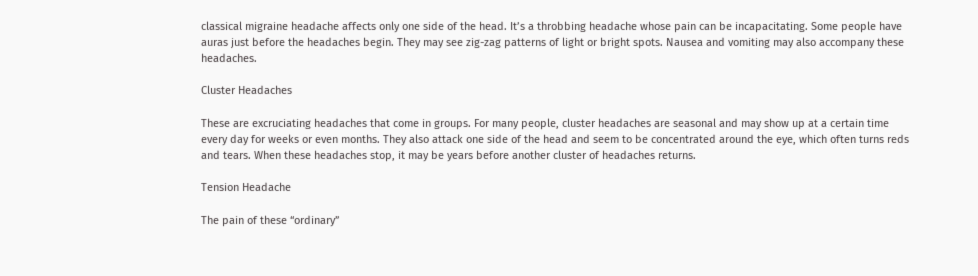classical migraine headache affects only one side of the head. It’s a throbbing headache whose pain can be incapacitating. Some people have auras just before the headaches begin. They may see zig-zag patterns of light or bright spots. Nausea and vomiting may also accompany these headaches.

Cluster Headaches

These are excruciating headaches that come in groups. For many people, cluster headaches are seasonal and may show up at a certain time every day for weeks or even months. They also attack one side of the head and seem to be concentrated around the eye, which often turns reds and tears. When these headaches stop, it may be years before another cluster of headaches returns.

Tension Headache

The pain of these “ordinary”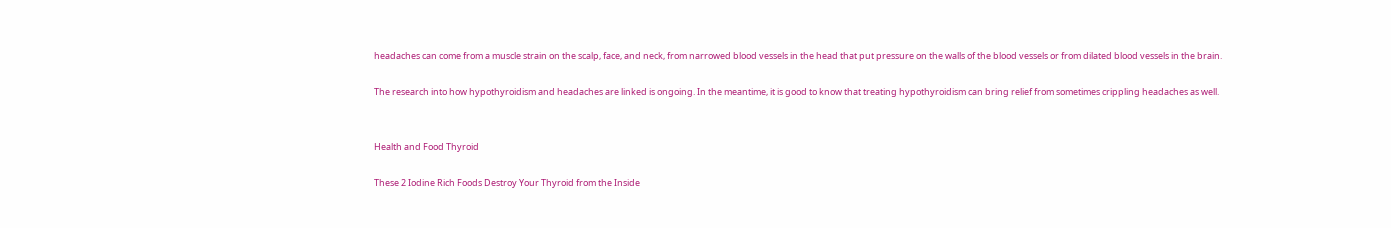headaches can come from a muscle strain on the scalp, face, and neck, from narrowed blood vessels in the head that put pressure on the walls of the blood vessels or from dilated blood vessels in the brain.

The research into how hypothyroidism and headaches are linked is ongoing. In the meantime, it is good to know that treating hypothyroidism can bring relief from sometimes crippling headaches as well.


Health and Food Thyroid

These 2 Iodine Rich Foods Destroy Your Thyroid from the Inside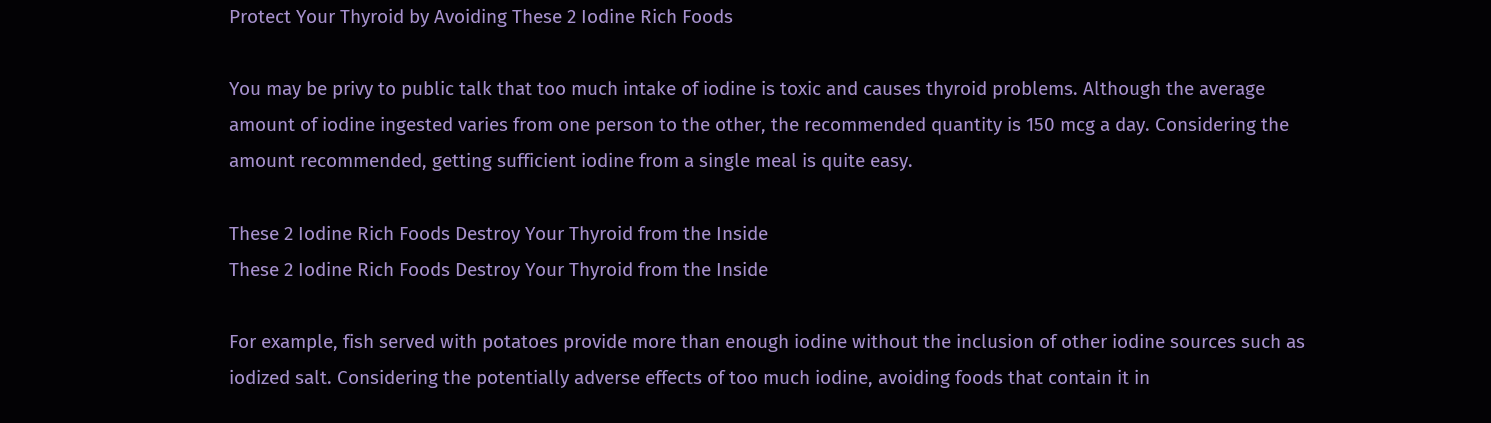Protect Your Thyroid by Avoiding These 2 Iodine Rich Foods

You may be privy to public talk that too much intake of iodine is toxic and causes thyroid problems. Although the average amount of iodine ingested varies from one person to the other, the recommended quantity is 150 mcg a day. Considering the amount recommended, getting sufficient iodine from a single meal is quite easy.

These 2 Iodine Rich Foods Destroy Your Thyroid from the Inside
These 2 Iodine Rich Foods Destroy Your Thyroid from the Inside

For example, fish served with potatoes provide more than enough iodine without the inclusion of other iodine sources such as iodized salt. Considering the potentially adverse effects of too much iodine, avoiding foods that contain it in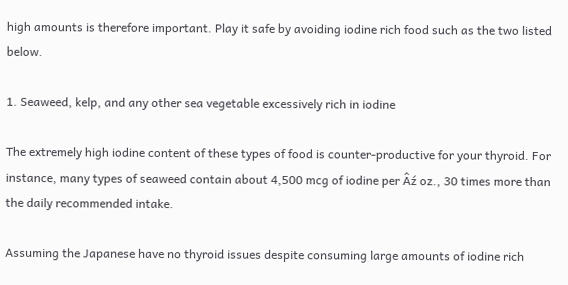high amounts is therefore important. Play it safe by avoiding iodine rich food such as the two listed below.

1. Seaweed, kelp, and any other sea vegetable excessively rich in iodine

The extremely high iodine content of these types of food is counter-productive for your thyroid. For instance, many types of seaweed contain about 4,500 mcg of iodine per Âź oz., 30 times more than the daily recommended intake.

Assuming the Japanese have no thyroid issues despite consuming large amounts of iodine rich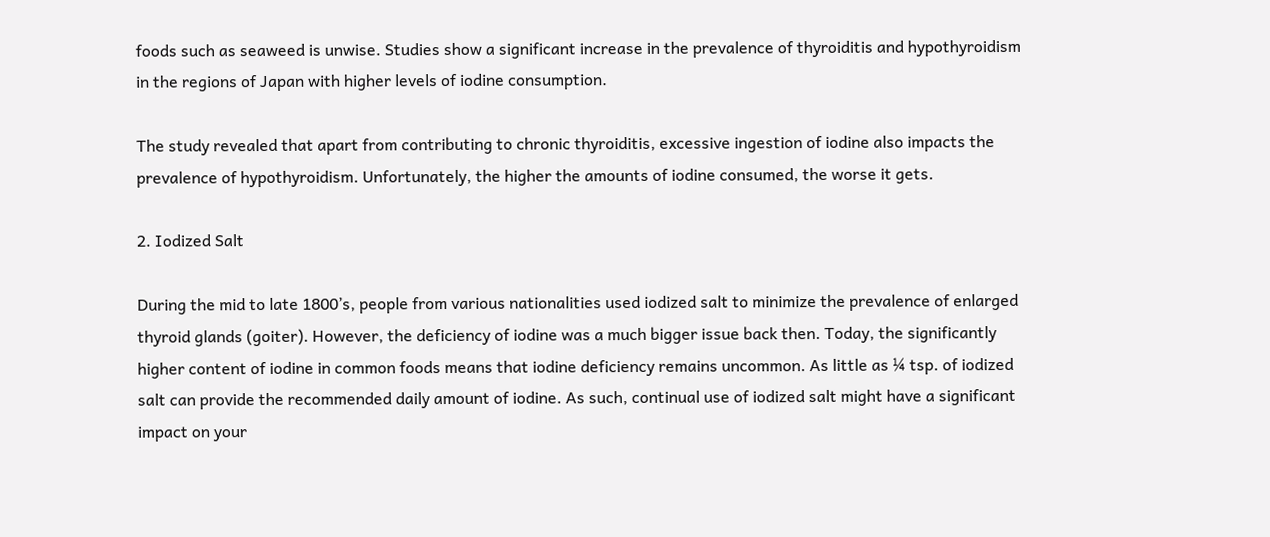foods such as seaweed is unwise. Studies show a significant increase in the prevalence of thyroiditis and hypothyroidism in the regions of Japan with higher levels of iodine consumption.

The study revealed that apart from contributing to chronic thyroiditis, excessive ingestion of iodine also impacts the prevalence of hypothyroidism. Unfortunately, the higher the amounts of iodine consumed, the worse it gets.

2. Iodized Salt

During the mid to late 1800’s, people from various nationalities used iodized salt to minimize the prevalence of enlarged thyroid glands (goiter). However, the deficiency of iodine was a much bigger issue back then. Today, the significantly higher content of iodine in common foods means that iodine deficiency remains uncommon. As little as ¼ tsp. of iodized salt can provide the recommended daily amount of iodine. As such, continual use of iodized salt might have a significant impact on your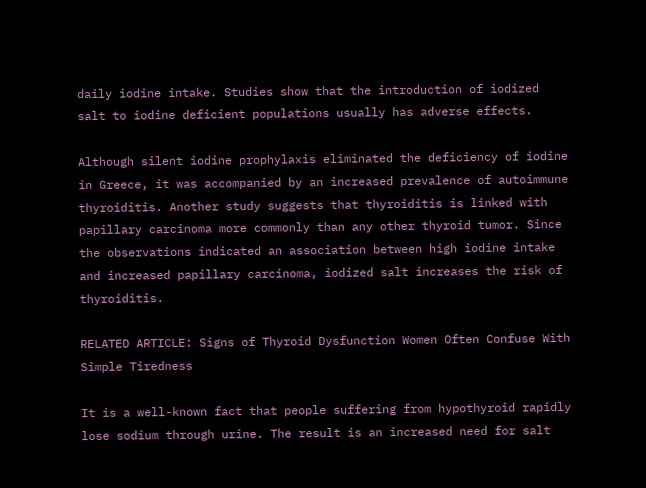daily iodine intake. Studies show that the introduction of iodized salt to iodine deficient populations usually has adverse effects.

Although silent iodine prophylaxis eliminated the deficiency of iodine in Greece, it was accompanied by an increased prevalence of autoimmune thyroiditis. Another study suggests that thyroiditis is linked with papillary carcinoma more commonly than any other thyroid tumor. Since the observations indicated an association between high iodine intake and increased papillary carcinoma, iodized salt increases the risk of thyroiditis.

RELATED ARTICLE: Signs of Thyroid Dysfunction Women Often Confuse With Simple Tiredness

It is a well-known fact that people suffering from hypothyroid rapidly lose sodium through urine. The result is an increased need for salt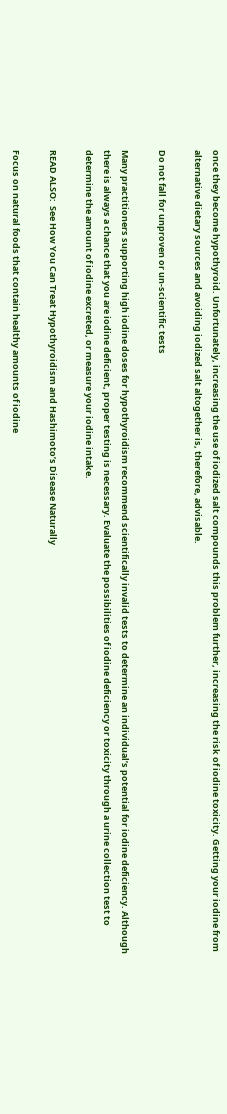once they become hypothyroid. Unfortunately, increasing the use of iodized salt compounds this problem further, increasing the risk of iodine toxicity. Getting your iodine from alternative dietary sources and avoiding iodized salt altogether is, therefore, advisable.

Do not fall for unproven or un-scientific tests

Many practitioners supporting high iodine doses for hypothyroidism recommend scientifically invalid tests to determine an individual’s potential for iodine deficiency. Although there is always a chance that you are iodine deficient, proper testing is necessary. Evaluate the possibilities of iodine deficiency or toxicity through a urine collection test to determine the amount of iodine excreted, or measure your iodine intake.

READ ALSO:  See How You Can Treat Hypothyroidism and Hashimoto’s Disease Naturally

Focus on natural foods that contain healthy amounts of iodine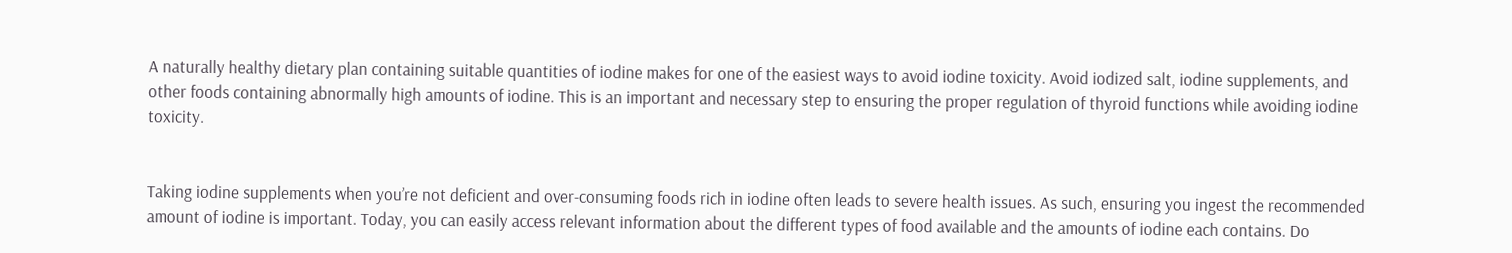A naturally healthy dietary plan containing suitable quantities of iodine makes for one of the easiest ways to avoid iodine toxicity. Avoid iodized salt, iodine supplements, and other foods containing abnormally high amounts of iodine. This is an important and necessary step to ensuring the proper regulation of thyroid functions while avoiding iodine toxicity.


Taking iodine supplements when you’re not deficient and over-consuming foods rich in iodine often leads to severe health issues. As such, ensuring you ingest the recommended amount of iodine is important. Today, you can easily access relevant information about the different types of food available and the amounts of iodine each contains. Do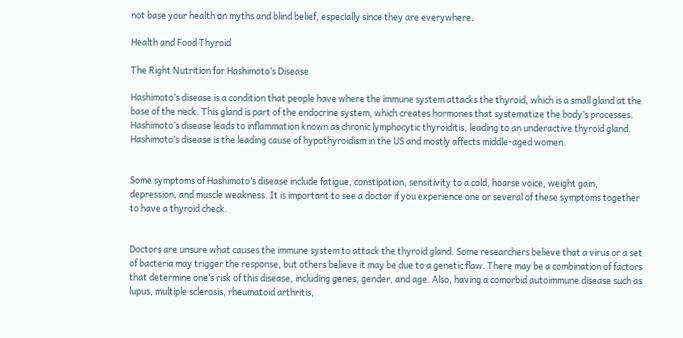not base your health on myths and blind belief, especially since they are everywhere.

Health and Food Thyroid

The Right Nutrition for Hashimoto’s Disease

Hashimoto’s disease is a condition that people have where the immune system attacks the thyroid, which is a small gland at the base of the neck. This gland is part of the endocrine system, which creates hormones that systematize the body’s processes. Hashimoto’s disease leads to inflammation known as chronic lymphocytic thyroiditis, leading to an underactive thyroid gland. Hashimoto’s disease is the leading cause of hypothyroidism in the US and mostly affects middle-aged women.


Some symptoms of Hashimoto’s disease include fatigue, constipation, sensitivity to a cold, hoarse voice, weight gain, depression, and muscle weakness. It is important to see a doctor if you experience one or several of these symptoms together to have a thyroid check.


Doctors are unsure what causes the immune system to attack the thyroid gland. Some researchers believe that a virus or a set of bacteria may trigger the response, but others believe it may be due to a genetic flaw. There may be a combination of factors that determine one’s risk of this disease, including genes, gender, and age. Also, having a comorbid autoimmune disease such as lupus, multiple sclerosis, rheumatoid arthritis,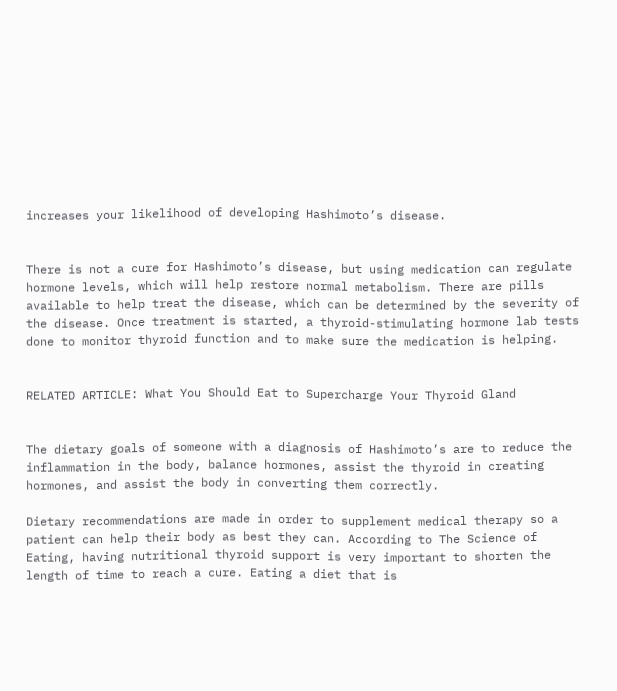increases your likelihood of developing Hashimoto’s disease.


There is not a cure for Hashimoto’s disease, but using medication can regulate hormone levels, which will help restore normal metabolism. There are pills available to help treat the disease, which can be determined by the severity of the disease. Once treatment is started, a thyroid-stimulating hormone lab tests done to monitor thyroid function and to make sure the medication is helping.


RELATED ARTICLE: What You Should Eat to Supercharge Your Thyroid Gland


The dietary goals of someone with a diagnosis of Hashimoto’s are to reduce the inflammation in the body, balance hormones, assist the thyroid in creating hormones, and assist the body in converting them correctly.

Dietary recommendations are made in order to supplement medical therapy so a patient can help their body as best they can. According to The Science of Eating, having nutritional thyroid support is very important to shorten the length of time to reach a cure. Eating a diet that is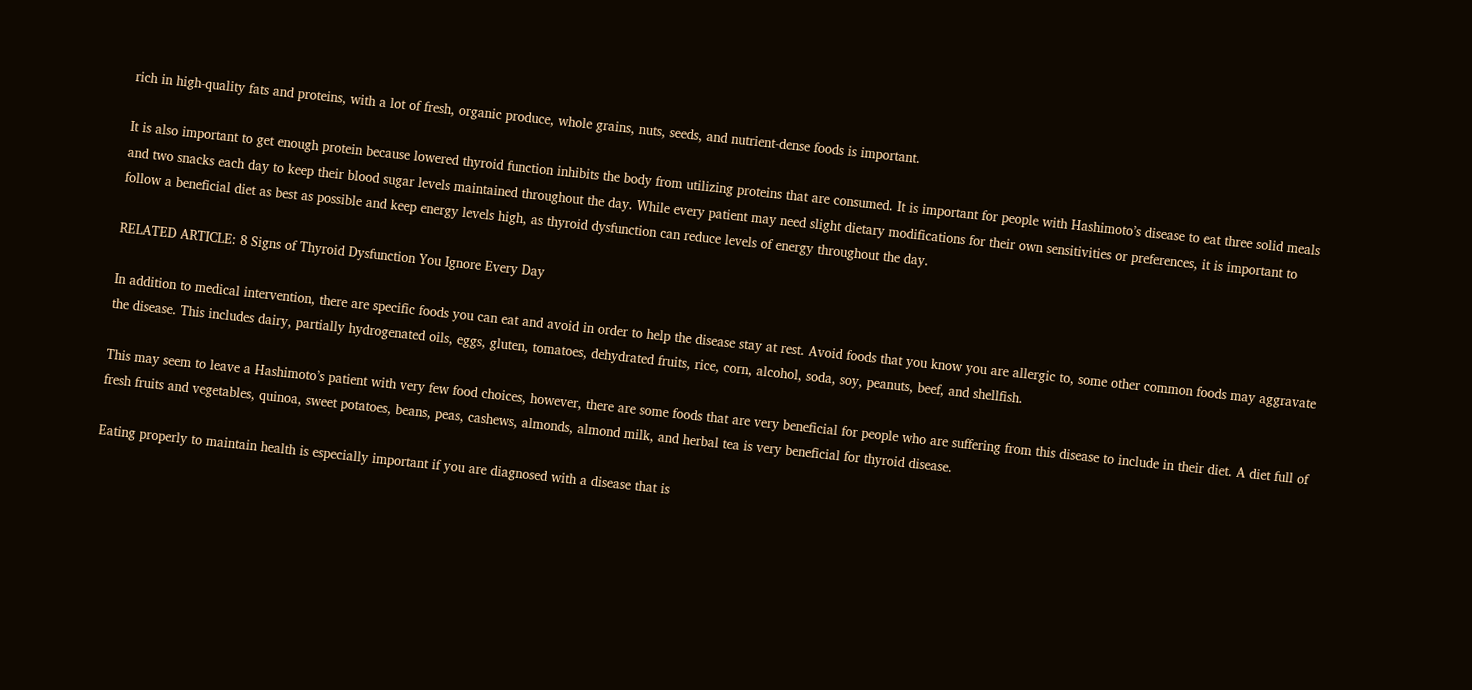rich in high-quality fats and proteins, with a lot of fresh, organic produce, whole grains, nuts, seeds, and nutrient-dense foods is important.

It is also important to get enough protein because lowered thyroid function inhibits the body from utilizing proteins that are consumed. It is important for people with Hashimoto’s disease to eat three solid meals and two snacks each day to keep their blood sugar levels maintained throughout the day. While every patient may need slight dietary modifications for their own sensitivities or preferences, it is important to follow a beneficial diet as best as possible and keep energy levels high, as thyroid dysfunction can reduce levels of energy throughout the day.

RELATED ARTICLE: 8 Signs of Thyroid Dysfunction You Ignore Every Day

In addition to medical intervention, there are specific foods you can eat and avoid in order to help the disease stay at rest. Avoid foods that you know you are allergic to, some other common foods may aggravate the disease. This includes dairy, partially hydrogenated oils, eggs, gluten, tomatoes, dehydrated fruits, rice, corn, alcohol, soda, soy, peanuts, beef, and shellfish.

This may seem to leave a Hashimoto’s patient with very few food choices, however, there are some foods that are very beneficial for people who are suffering from this disease to include in their diet. A diet full of fresh fruits and vegetables, quinoa, sweet potatoes, beans, peas, cashews, almonds, almond milk, and herbal tea is very beneficial for thyroid disease.

Eating properly to maintain health is especially important if you are diagnosed with a disease that is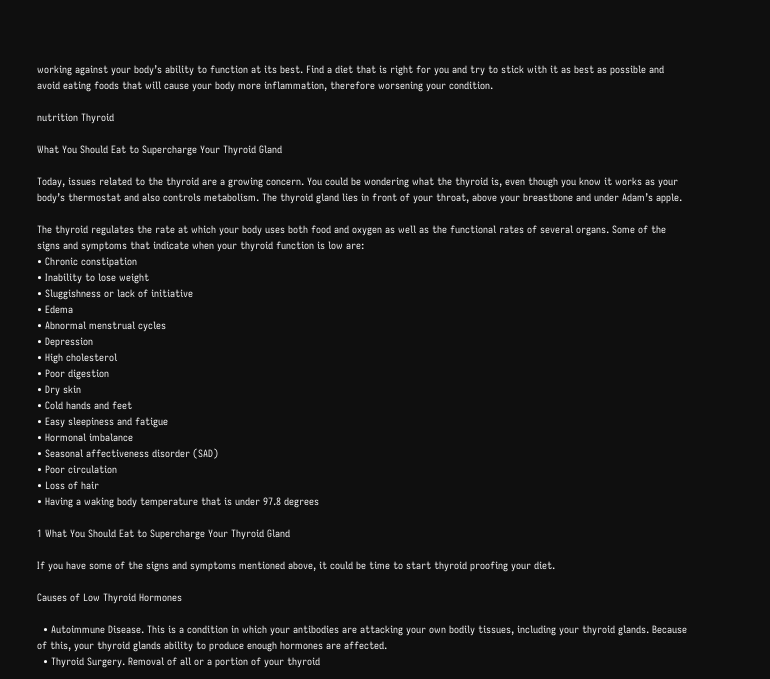working against your body’s ability to function at its best. Find a diet that is right for you and try to stick with it as best as possible and avoid eating foods that will cause your body more inflammation, therefore worsening your condition.

nutrition Thyroid

What You Should Eat to Supercharge Your Thyroid Gland

Today, issues related to the thyroid are a growing concern. You could be wondering what the thyroid is, even though you know it works as your body’s thermostat and also controls metabolism. The thyroid gland lies in front of your throat, above your breastbone and under Adam’s apple.

The thyroid regulates the rate at which your body uses both food and oxygen as well as the functional rates of several organs. Some of the signs and symptoms that indicate when your thyroid function is low are:
• Chronic constipation
• Inability to lose weight
• Sluggishness or lack of initiative
• Edema
• Abnormal menstrual cycles
• Depression
• High cholesterol
• Poor digestion
• Dry skin
• Cold hands and feet
• Easy sleepiness and fatigue
• Hormonal imbalance
• Seasonal affectiveness disorder (SAD)
• Poor circulation
• Loss of hair
• Having a waking body temperature that is under 97.8 degrees

1 What You Should Eat to Supercharge Your Thyroid Gland

If you have some of the signs and symptoms mentioned above, it could be time to start thyroid proofing your diet.

Causes of Low Thyroid Hormones

  • Autoimmune Disease. This is a condition in which your antibodies are attacking your own bodily tissues, including your thyroid glands. Because of this, your thyroid glands ability to produce enough hormones are affected.
  • Thyroid Surgery. Removal of all or a portion of your thyroid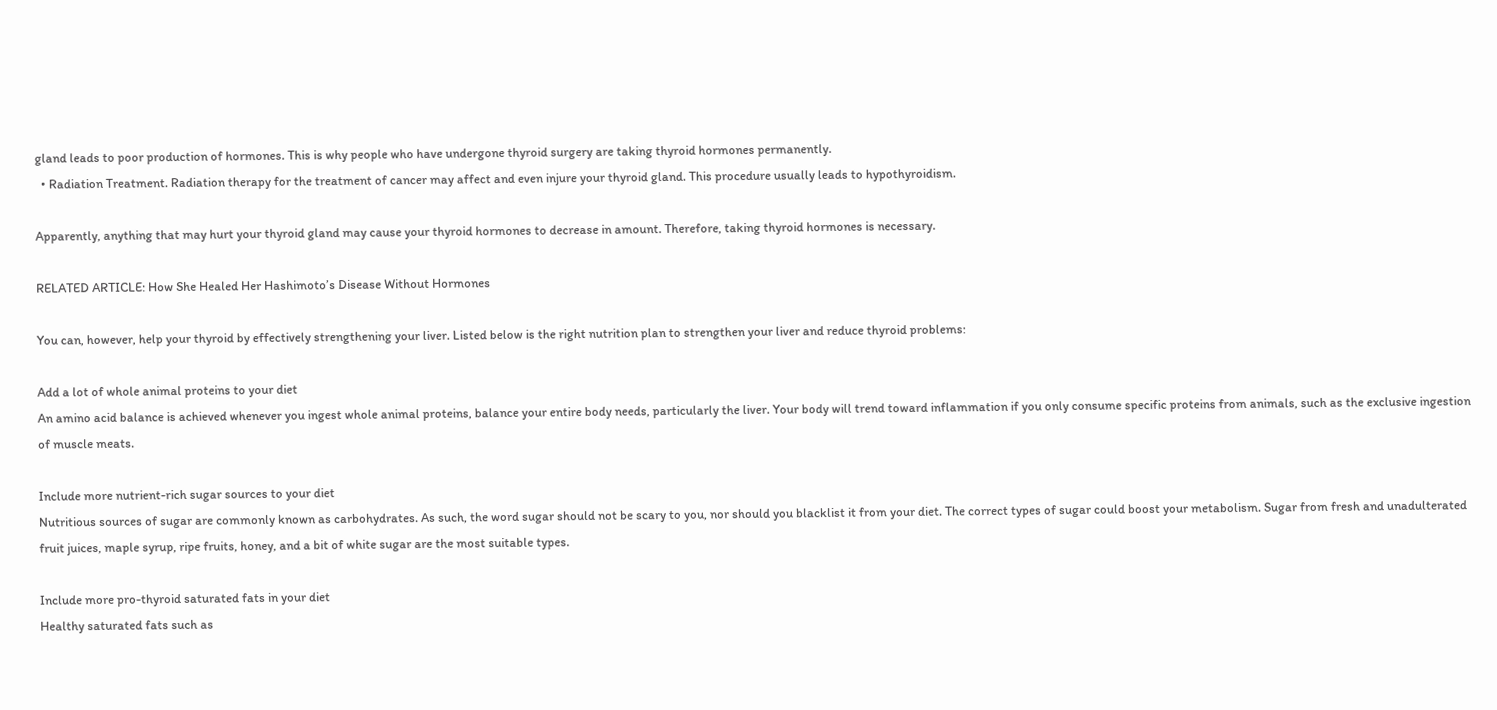gland leads to poor production of hormones. This is why people who have undergone thyroid surgery are taking thyroid hormones permanently.
  • Radiation Treatment. Radiation therapy for the treatment of cancer may affect and even injure your thyroid gland. This procedure usually leads to hypothyroidism.

Apparently, anything that may hurt your thyroid gland may cause your thyroid hormones to decrease in amount. Therefore, taking thyroid hormones is necessary.

RELATED ARTICLE: How She Healed Her Hashimoto’s Disease Without Hormones

You can, however, help your thyroid by effectively strengthening your liver. Listed below is the right nutrition plan to strengthen your liver and reduce thyroid problems:

Add a lot of whole animal proteins to your diet
An amino acid balance is achieved whenever you ingest whole animal proteins, balance your entire body needs, particularly the liver. Your body will trend toward inflammation if you only consume specific proteins from animals, such as the exclusive ingestion of muscle meats.

Include more nutrient-rich sugar sources to your diet
Nutritious sources of sugar are commonly known as carbohydrates. As such, the word sugar should not be scary to you, nor should you blacklist it from your diet. The correct types of sugar could boost your metabolism. Sugar from fresh and unadulterated fruit juices, maple syrup, ripe fruits, honey, and a bit of white sugar are the most suitable types.

Include more pro-thyroid saturated fats in your diet
Healthy saturated fats such as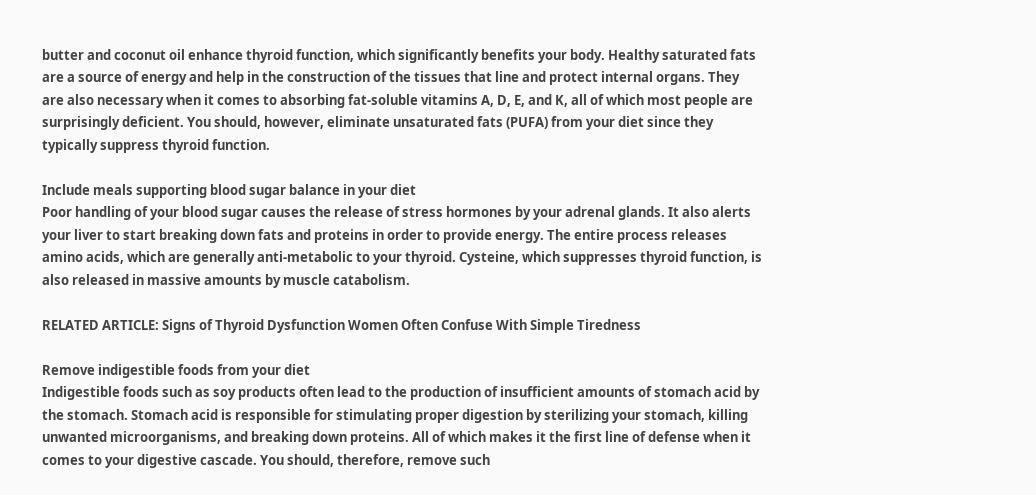butter and coconut oil enhance thyroid function, which significantly benefits your body. Healthy saturated fats are a source of energy and help in the construction of the tissues that line and protect internal organs. They are also necessary when it comes to absorbing fat-soluble vitamins A, D, E, and K, all of which most people are surprisingly deficient. You should, however, eliminate unsaturated fats (PUFA) from your diet since they typically suppress thyroid function.

Include meals supporting blood sugar balance in your diet
Poor handling of your blood sugar causes the release of stress hormones by your adrenal glands. It also alerts your liver to start breaking down fats and proteins in order to provide energy. The entire process releases amino acids, which are generally anti-metabolic to your thyroid. Cysteine, which suppresses thyroid function, is also released in massive amounts by muscle catabolism.

RELATED ARTICLE: Signs of Thyroid Dysfunction Women Often Confuse With Simple Tiredness

Remove indigestible foods from your diet
Indigestible foods such as soy products often lead to the production of insufficient amounts of stomach acid by the stomach. Stomach acid is responsible for stimulating proper digestion by sterilizing your stomach, killing unwanted microorganisms, and breaking down proteins. All of which makes it the first line of defense when it comes to your digestive cascade. You should, therefore, remove such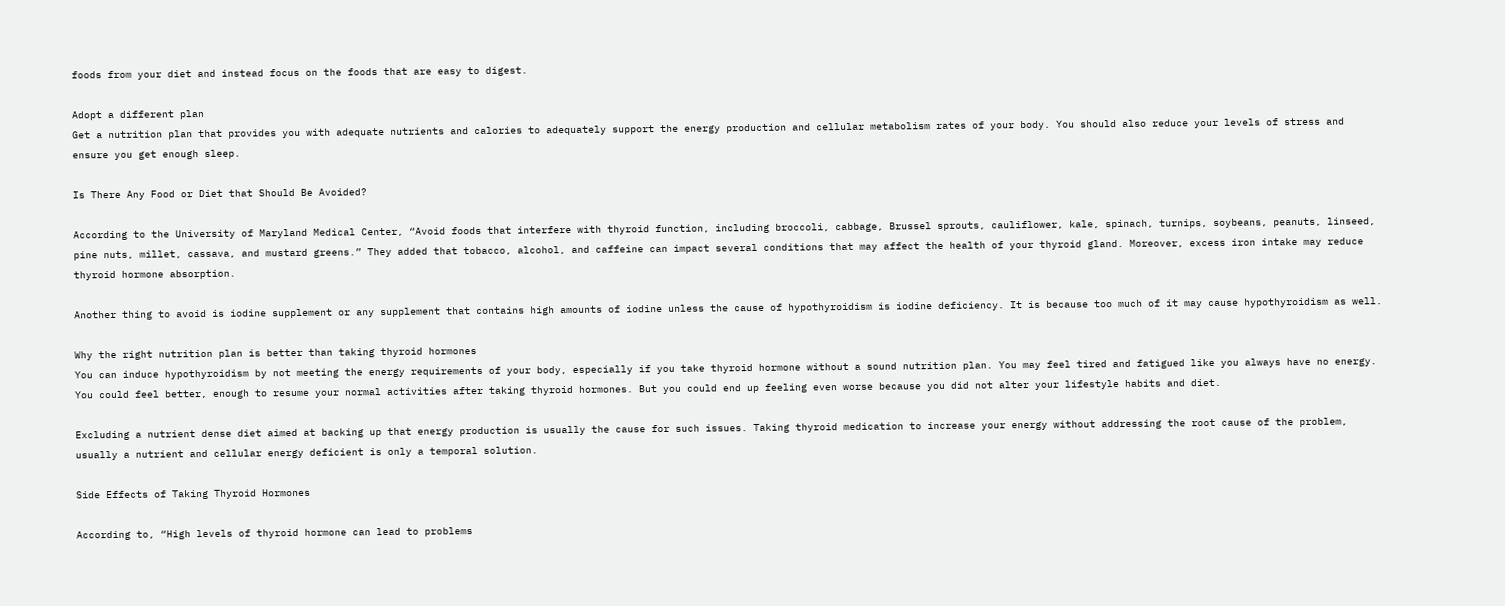foods from your diet and instead focus on the foods that are easy to digest.

Adopt a different plan
Get a nutrition plan that provides you with adequate nutrients and calories to adequately support the energy production and cellular metabolism rates of your body. You should also reduce your levels of stress and ensure you get enough sleep.

Is There Any Food or Diet that Should Be Avoided?

According to the University of Maryland Medical Center, “Avoid foods that interfere with thyroid function, including broccoli, cabbage, Brussel sprouts, cauliflower, kale, spinach, turnips, soybeans, peanuts, linseed, pine nuts, millet, cassava, and mustard greens.” They added that tobacco, alcohol, and caffeine can impact several conditions that may affect the health of your thyroid gland. Moreover, excess iron intake may reduce thyroid hormone absorption.

Another thing to avoid is iodine supplement or any supplement that contains high amounts of iodine unless the cause of hypothyroidism is iodine deficiency. It is because too much of it may cause hypothyroidism as well.

Why the right nutrition plan is better than taking thyroid hormones
You can induce hypothyroidism by not meeting the energy requirements of your body, especially if you take thyroid hormone without a sound nutrition plan. You may feel tired and fatigued like you always have no energy. You could feel better, enough to resume your normal activities after taking thyroid hormones. But you could end up feeling even worse because you did not alter your lifestyle habits and diet.

Excluding a nutrient dense diet aimed at backing up that energy production is usually the cause for such issues. Taking thyroid medication to increase your energy without addressing the root cause of the problem, usually a nutrient and cellular energy deficient is only a temporal solution.

Side Effects of Taking Thyroid Hormones

According to, “High levels of thyroid hormone can lead to problems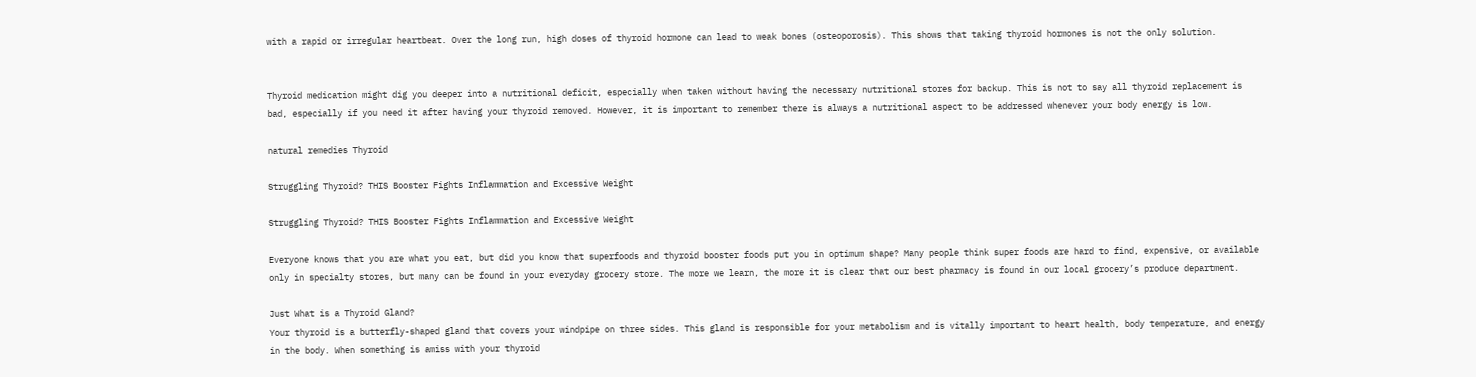with a rapid or irregular heartbeat. Over the long run, high doses of thyroid hormone can lead to weak bones (osteoporosis). This shows that taking thyroid hormones is not the only solution.


Thyroid medication might dig you deeper into a nutritional deficit, especially when taken without having the necessary nutritional stores for backup. This is not to say all thyroid replacement is bad, especially if you need it after having your thyroid removed. However, it is important to remember there is always a nutritional aspect to be addressed whenever your body energy is low.

natural remedies Thyroid

Struggling Thyroid? THIS Booster Fights Inflammation and Excessive Weight

Struggling Thyroid? THIS Booster Fights Inflammation and Excessive Weight

Everyone knows that you are what you eat, but did you know that superfoods and thyroid booster foods put you in optimum shape? Many people think super foods are hard to find, expensive, or available only in specialty stores, but many can be found in your everyday grocery store. The more we learn, the more it is clear that our best pharmacy is found in our local grocery’s produce department.

Just What is a Thyroid Gland?
Your thyroid is a butterfly-shaped gland that covers your windpipe on three sides. This gland is responsible for your metabolism and is vitally important to heart health, body temperature, and energy in the body. When something is amiss with your thyroid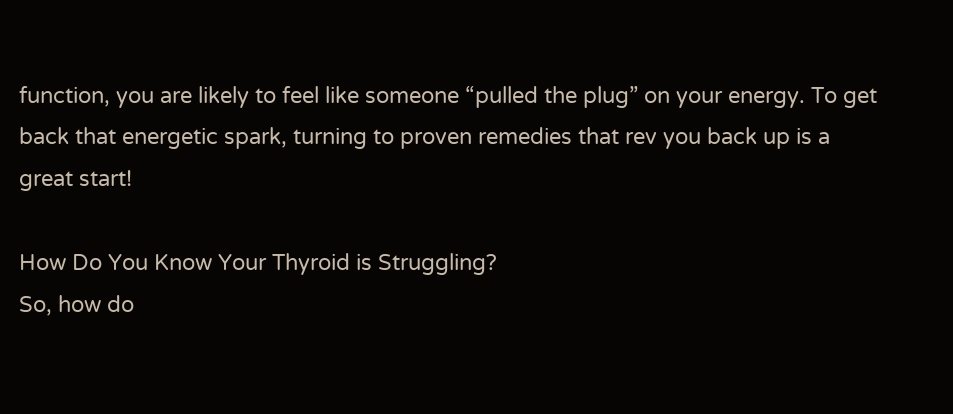function, you are likely to feel like someone “pulled the plug” on your energy. To get back that energetic spark, turning to proven remedies that rev you back up is a great start!

How Do You Know Your Thyroid is Struggling?
So, how do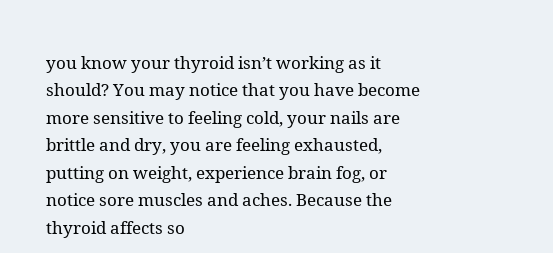you know your thyroid isn’t working as it should? You may notice that you have become more sensitive to feeling cold, your nails are brittle and dry, you are feeling exhausted, putting on weight, experience brain fog, or notice sore muscles and aches. Because the thyroid affects so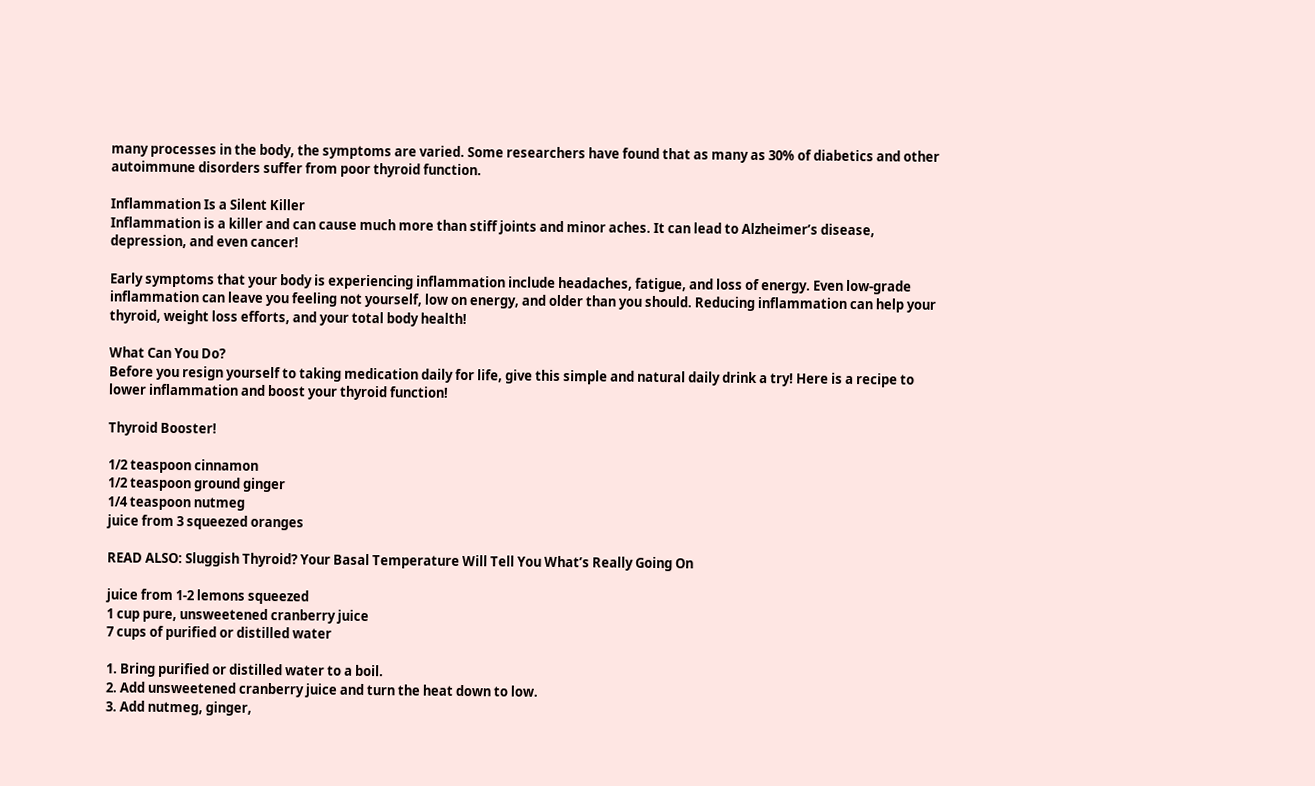many processes in the body, the symptoms are varied. Some researchers have found that as many as 30% of diabetics and other autoimmune disorders suffer from poor thyroid function.

Inflammation Is a Silent Killer
Inflammation is a killer and can cause much more than stiff joints and minor aches. It can lead to Alzheimer’s disease, depression, and even cancer!

Early symptoms that your body is experiencing inflammation include headaches, fatigue, and loss of energy. Even low-grade inflammation can leave you feeling not yourself, low on energy, and older than you should. Reducing inflammation can help your thyroid, weight loss efforts, and your total body health!

What Can You Do?
Before you resign yourself to taking medication daily for life, give this simple and natural daily drink a try! Here is a recipe to lower inflammation and boost your thyroid function!

Thyroid Booster!

1/2 teaspoon cinnamon
1/2 teaspoon ground ginger
1/4 teaspoon nutmeg
juice from 3 squeezed oranges

READ ALSO: Sluggish Thyroid? Your Basal Temperature Will Tell You What’s Really Going On

juice from 1-2 lemons squeezed
1 cup pure, unsweetened cranberry juice
7 cups of purified or distilled water

1. Bring purified or distilled water to a boil.
2. Add unsweetened cranberry juice and turn the heat down to low.
3. Add nutmeg, ginger,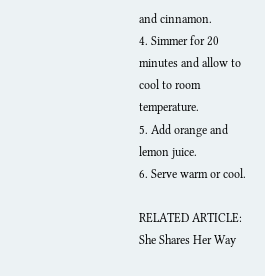and cinnamon.
4. Simmer for 20 minutes and allow to cool to room temperature.
5. Add orange and lemon juice.
6. Serve warm or cool.

RELATED ARTICLE: She Shares Her Way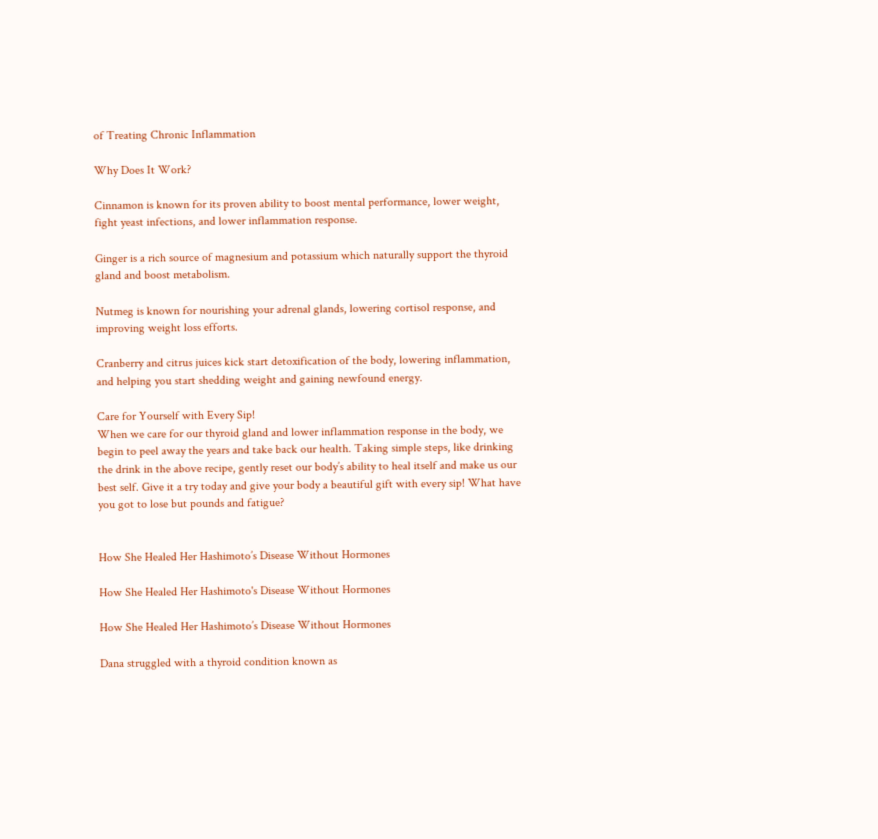of Treating Chronic Inflammation

Why Does It Work?

Cinnamon is known for its proven ability to boost mental performance, lower weight, fight yeast infections, and lower inflammation response.

Ginger is a rich source of magnesium and potassium which naturally support the thyroid gland and boost metabolism.

Nutmeg is known for nourishing your adrenal glands, lowering cortisol response, and improving weight loss efforts.

Cranberry and citrus juices kick start detoxification of the body, lowering inflammation, and helping you start shedding weight and gaining newfound energy.

Care for Yourself with Every Sip!
When we care for our thyroid gland and lower inflammation response in the body, we begin to peel away the years and take back our health. Taking simple steps, like drinking the drink in the above recipe, gently reset our body’s ability to heal itself and make us our best self. Give it a try today and give your body a beautiful gift with every sip! What have you got to lose but pounds and fatigue?


How She Healed Her Hashimoto’s Disease Without Hormones

How She Healed Her Hashimoto's Disease Without Hormones

How She Healed Her Hashimoto’s Disease Without Hormones

Dana struggled with a thyroid condition known as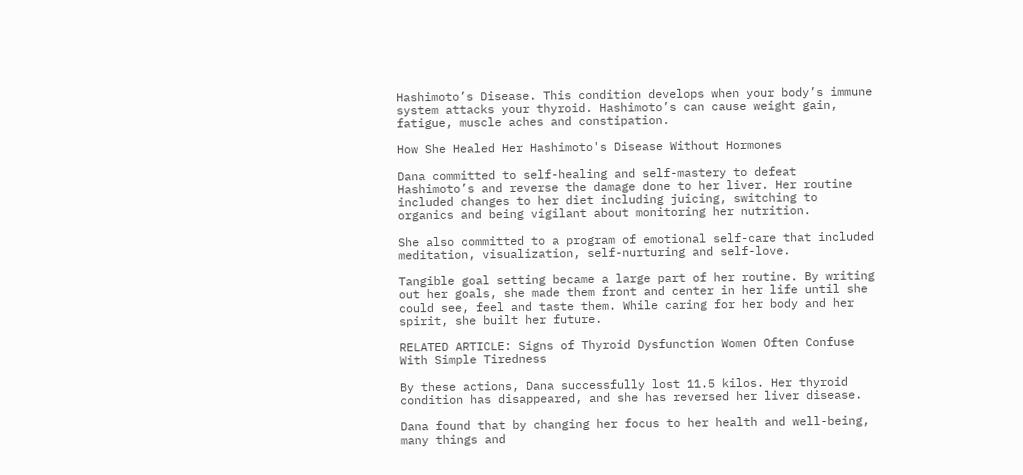Hashimoto’s Disease. This condition develops when your body’s immune system attacks your thyroid. Hashimoto’s can cause weight gain, fatigue, muscle aches and constipation.

How She Healed Her Hashimoto's Disease Without Hormones

Dana committed to self-healing and self-mastery to defeat Hashimoto’s and reverse the damage done to her liver. Her routine included changes to her diet including juicing, switching to organics and being vigilant about monitoring her nutrition.

She also committed to a program of emotional self-care that included meditation, visualization, self-nurturing and self-love.

Tangible goal setting became a large part of her routine. By writing out her goals, she made them front and center in her life until she could see, feel and taste them. While caring for her body and her spirit, she built her future.

RELATED ARTICLE: Signs of Thyroid Dysfunction Women Often Confuse With Simple Tiredness

By these actions, Dana successfully lost 11.5 kilos. Her thyroid condition has disappeared, and she has reversed her liver disease.

Dana found that by changing her focus to her health and well-being, many things and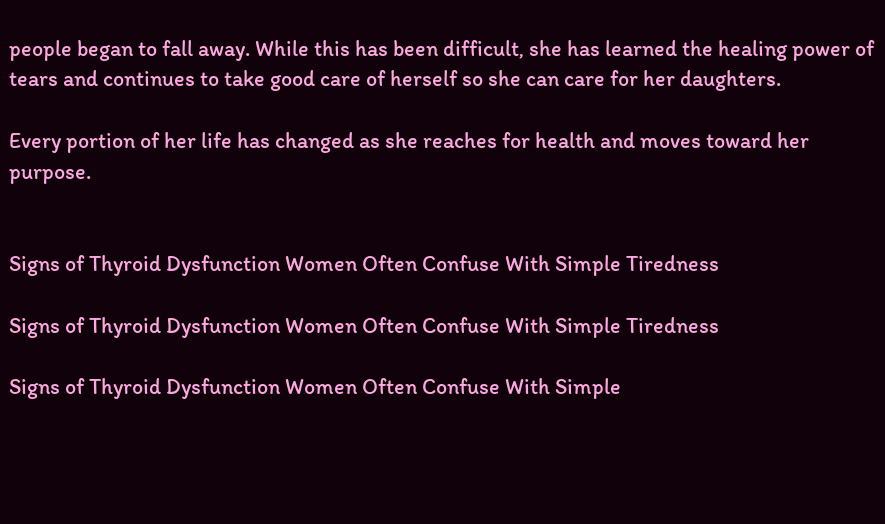people began to fall away. While this has been difficult, she has learned the healing power of tears and continues to take good care of herself so she can care for her daughters.

Every portion of her life has changed as she reaches for health and moves toward her purpose.


Signs of Thyroid Dysfunction Women Often Confuse With Simple Tiredness

Signs of Thyroid Dysfunction Women Often Confuse With Simple Tiredness

Signs of Thyroid Dysfunction Women Often Confuse With Simple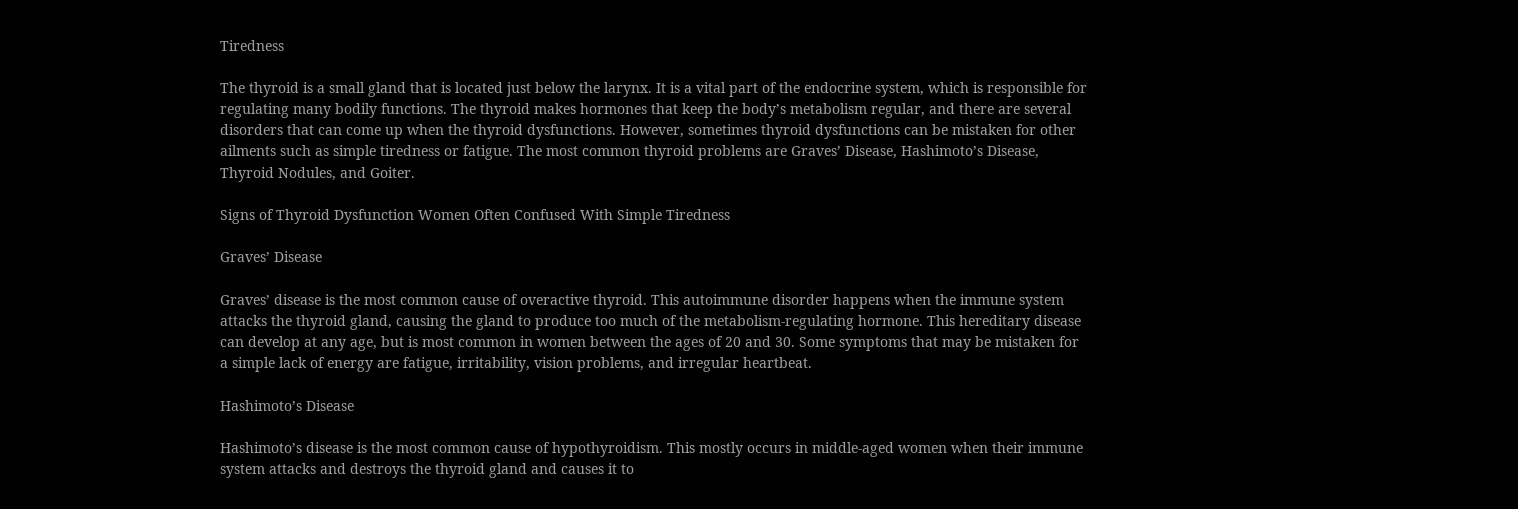Tiredness

The thyroid is a small gland that is located just below the larynx. It is a vital part of the endocrine system, which is responsible for regulating many bodily functions. The thyroid makes hormones that keep the body’s metabolism regular, and there are several disorders that can come up when the thyroid dysfunctions. However, sometimes thyroid dysfunctions can be mistaken for other ailments such as simple tiredness or fatigue. The most common thyroid problems are Graves’ Disease, Hashimoto’s Disease, Thyroid Nodules, and Goiter.

Signs of Thyroid Dysfunction Women Often Confused With Simple Tiredness

Graves’ Disease

Graves’ disease is the most common cause of overactive thyroid. This autoimmune disorder happens when the immune system attacks the thyroid gland, causing the gland to produce too much of the metabolism-regulating hormone. This hereditary disease can develop at any age, but is most common in women between the ages of 20 and 30. Some symptoms that may be mistaken for a simple lack of energy are fatigue, irritability, vision problems, and irregular heartbeat.

Hashimoto’s Disease

Hashimoto’s disease is the most common cause of hypothyroidism. This mostly occurs in middle-aged women when their immune system attacks and destroys the thyroid gland and causes it to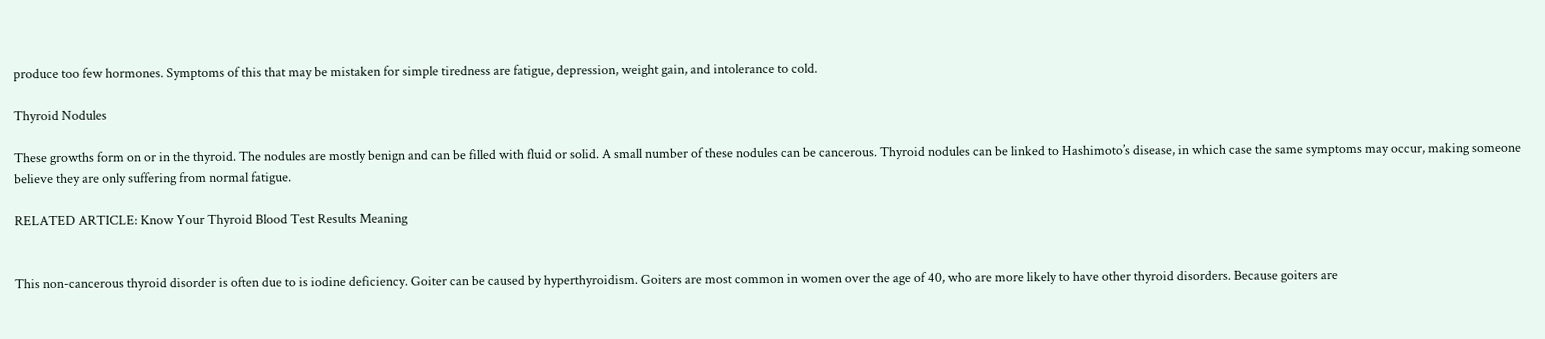produce too few hormones. Symptoms of this that may be mistaken for simple tiredness are fatigue, depression, weight gain, and intolerance to cold.

Thyroid Nodules

These growths form on or in the thyroid. The nodules are mostly benign and can be filled with fluid or solid. A small number of these nodules can be cancerous. Thyroid nodules can be linked to Hashimoto’s disease, in which case the same symptoms may occur, making someone believe they are only suffering from normal fatigue.

RELATED ARTICLE: Know Your Thyroid Blood Test Results Meaning


This non-cancerous thyroid disorder is often due to is iodine deficiency. Goiter can be caused by hyperthyroidism. Goiters are most common in women over the age of 40, who are more likely to have other thyroid disorders. Because goiters are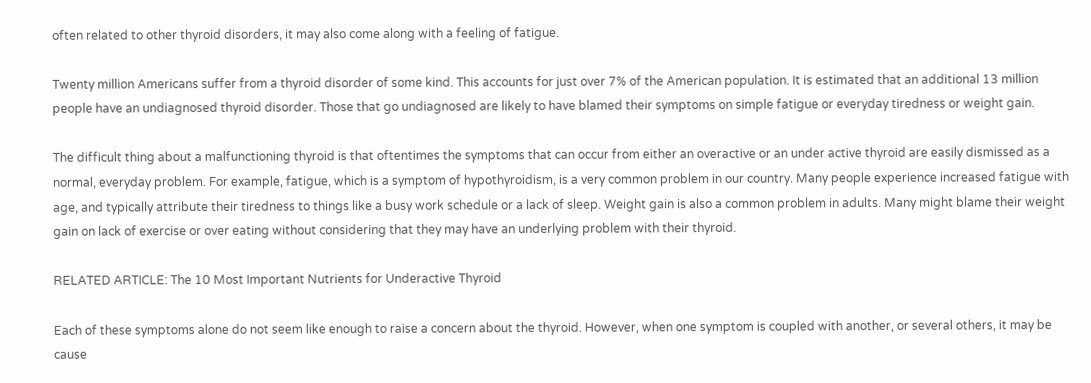often related to other thyroid disorders, it may also come along with a feeling of fatigue.

Twenty million Americans suffer from a thyroid disorder of some kind. This accounts for just over 7% of the American population. It is estimated that an additional 13 million people have an undiagnosed thyroid disorder. Those that go undiagnosed are likely to have blamed their symptoms on simple fatigue or everyday tiredness or weight gain.

The difficult thing about a malfunctioning thyroid is that oftentimes the symptoms that can occur from either an overactive or an under active thyroid are easily dismissed as a normal, everyday problem. For example, fatigue, which is a symptom of hypothyroidism, is a very common problem in our country. Many people experience increased fatigue with age, and typically attribute their tiredness to things like a busy work schedule or a lack of sleep. Weight gain is also a common problem in adults. Many might blame their weight gain on lack of exercise or over eating without considering that they may have an underlying problem with their thyroid.

RELATED ARTICLE: The 10 Most Important Nutrients for Underactive Thyroid

Each of these symptoms alone do not seem like enough to raise a concern about the thyroid. However, when one symptom is coupled with another, or several others, it may be cause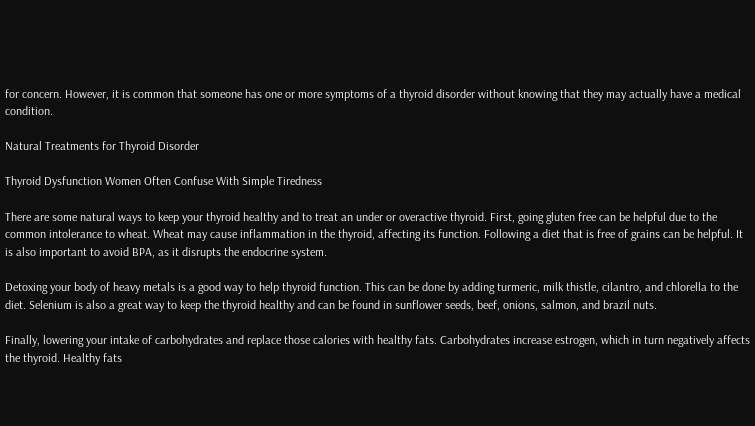for concern. However, it is common that someone has one or more symptoms of a thyroid disorder without knowing that they may actually have a medical condition.

Natural Treatments for Thyroid Disorder

Thyroid Dysfunction Women Often Confuse With Simple Tiredness

There are some natural ways to keep your thyroid healthy and to treat an under or overactive thyroid. First, going gluten free can be helpful due to the common intolerance to wheat. Wheat may cause inflammation in the thyroid, affecting its function. Following a diet that is free of grains can be helpful. It is also important to avoid BPA, as it disrupts the endocrine system.

Detoxing your body of heavy metals is a good way to help thyroid function. This can be done by adding turmeric, milk thistle, cilantro, and chlorella to the diet. Selenium is also a great way to keep the thyroid healthy and can be found in sunflower seeds, beef, onions, salmon, and brazil nuts.

Finally, lowering your intake of carbohydrates and replace those calories with healthy fats. Carbohydrates increase estrogen, which in turn negatively affects the thyroid. Healthy fats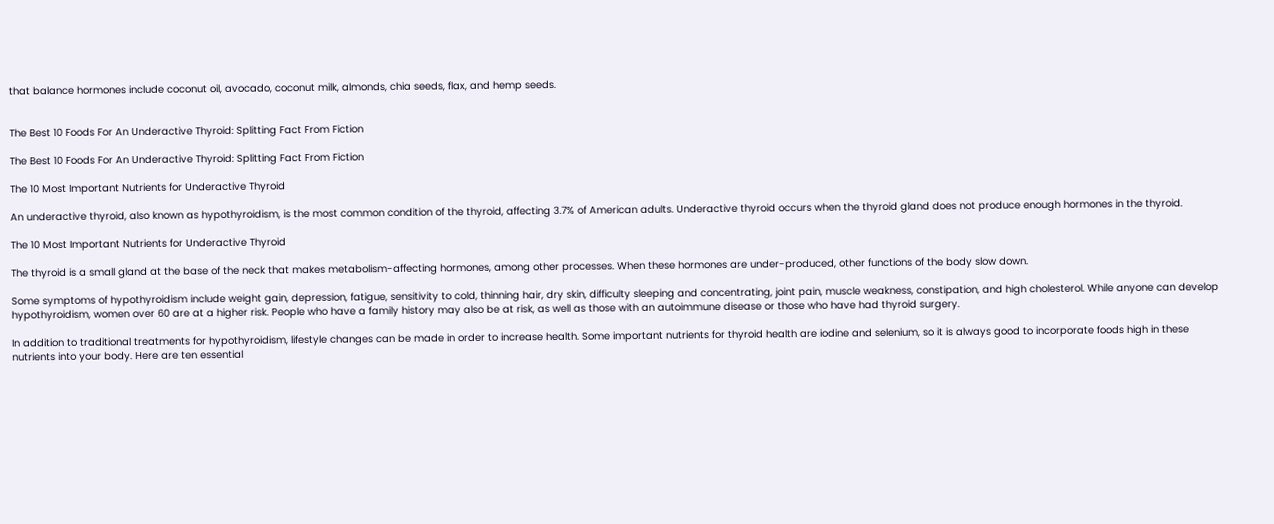that balance hormones include coconut oil, avocado, coconut milk, almonds, chia seeds, flax, and hemp seeds.


The Best 10 Foods For An Underactive Thyroid: Splitting Fact From Fiction

The Best 10 Foods For An Underactive Thyroid: Splitting Fact From Fiction

The 10 Most Important Nutrients for Underactive Thyroid

An underactive thyroid, also known as hypothyroidism, is the most common condition of the thyroid, affecting 3.7% of American adults. Underactive thyroid occurs when the thyroid gland does not produce enough hormones in the thyroid.

The 10 Most Important Nutrients for Underactive Thyroid

The thyroid is a small gland at the base of the neck that makes metabolism-affecting hormones, among other processes. When these hormones are under-produced, other functions of the body slow down.

Some symptoms of hypothyroidism include weight gain, depression, fatigue, sensitivity to cold, thinning hair, dry skin, difficulty sleeping and concentrating, joint pain, muscle weakness, constipation, and high cholesterol. While anyone can develop hypothyroidism, women over 60 are at a higher risk. People who have a family history may also be at risk, as well as those with an autoimmune disease or those who have had thyroid surgery.

In addition to traditional treatments for hypothyroidism, lifestyle changes can be made in order to increase health. Some important nutrients for thyroid health are iodine and selenium, so it is always good to incorporate foods high in these nutrients into your body. Here are ten essential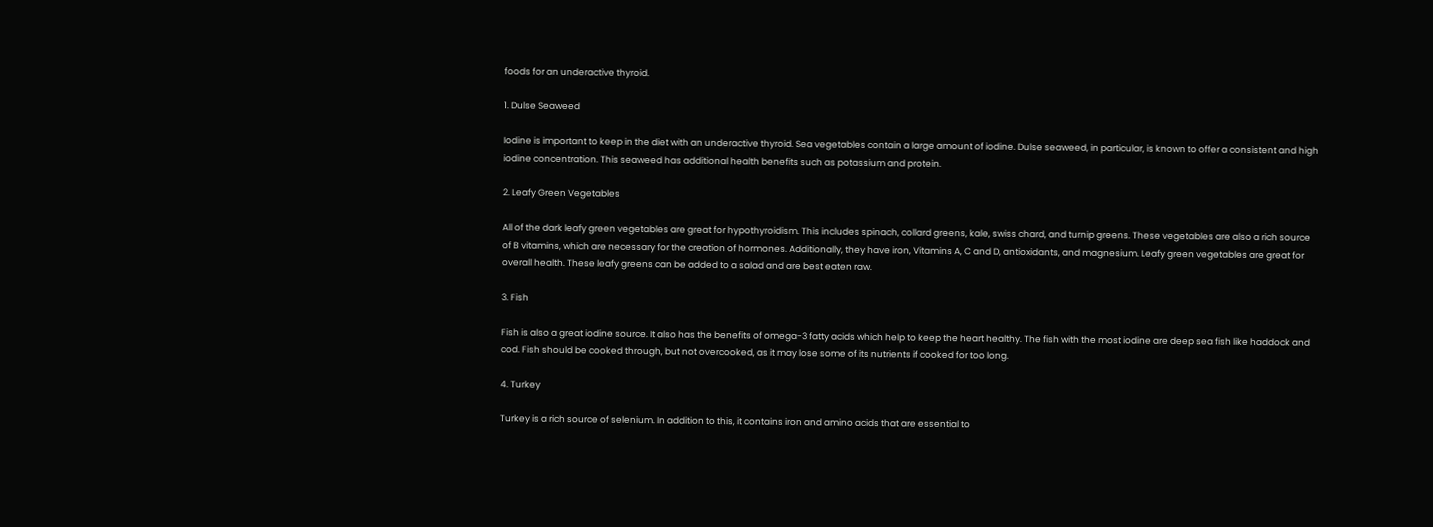foods for an underactive thyroid.

1. Dulse Seaweed

Iodine is important to keep in the diet with an underactive thyroid. Sea vegetables contain a large amount of iodine. Dulse seaweed, in particular, is known to offer a consistent and high iodine concentration. This seaweed has additional health benefits such as potassium and protein.

2. Leafy Green Vegetables

All of the dark leafy green vegetables are great for hypothyroidism. This includes spinach, collard greens, kale, swiss chard, and turnip greens. These vegetables are also a rich source of B vitamins, which are necessary for the creation of hormones. Additionally, they have iron, Vitamins A, C and D, antioxidants, and magnesium. Leafy green vegetables are great for overall health. These leafy greens can be added to a salad and are best eaten raw.

3. Fish

Fish is also a great iodine source. It also has the benefits of omega-3 fatty acids which help to keep the heart healthy. The fish with the most iodine are deep sea fish like haddock and cod. Fish should be cooked through, but not overcooked, as it may lose some of its nutrients if cooked for too long.

4. Turkey

Turkey is a rich source of selenium. In addition to this, it contains iron and amino acids that are essential to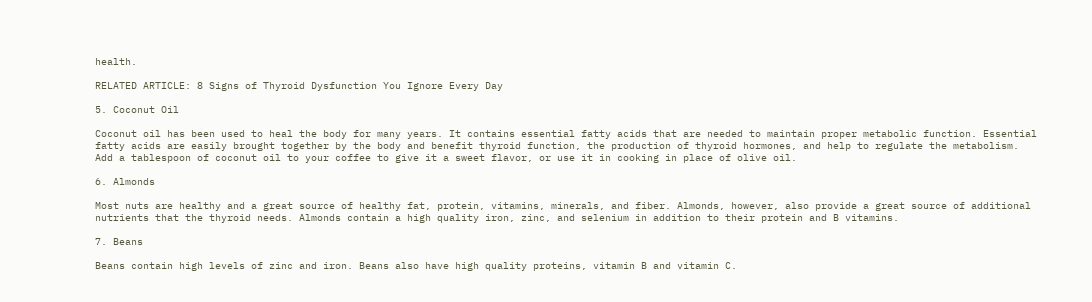health.

RELATED ARTICLE: 8 Signs of Thyroid Dysfunction You Ignore Every Day

5. Coconut Oil

Coconut oil has been used to heal the body for many years. It contains essential fatty acids that are needed to maintain proper metabolic function. Essential fatty acids are easily brought together by the body and benefit thyroid function, the production of thyroid hormones, and help to regulate the metabolism. Add a tablespoon of coconut oil to your coffee to give it a sweet flavor, or use it in cooking in place of olive oil.

6. Almonds

Most nuts are healthy and a great source of healthy fat, protein, vitamins, minerals, and fiber. Almonds, however, also provide a great source of additional nutrients that the thyroid needs. Almonds contain a high quality iron, zinc, and selenium in addition to their protein and B vitamins.

7. Beans

Beans contain high levels of zinc and iron. Beans also have high quality proteins, vitamin B and vitamin C.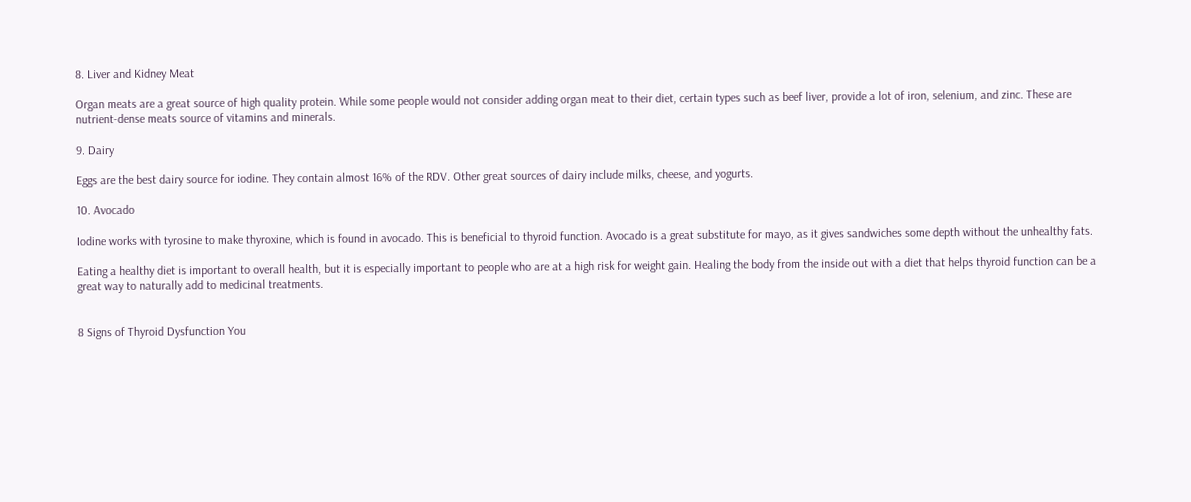8. Liver and Kidney Meat

Organ meats are a great source of high quality protein. While some people would not consider adding organ meat to their diet, certain types such as beef liver, provide a lot of iron, selenium, and zinc. These are nutrient-dense meats source of vitamins and minerals.

9. Dairy

Eggs are the best dairy source for iodine. They contain almost 16% of the RDV. Other great sources of dairy include milks, cheese, and yogurts.

10. Avocado

Iodine works with tyrosine to make thyroxine, which is found in avocado. This is beneficial to thyroid function. Avocado is a great substitute for mayo, as it gives sandwiches some depth without the unhealthy fats.

Eating a healthy diet is important to overall health, but it is especially important to people who are at a high risk for weight gain. Healing the body from the inside out with a diet that helps thyroid function can be a great way to naturally add to medicinal treatments.


8 Signs of Thyroid Dysfunction You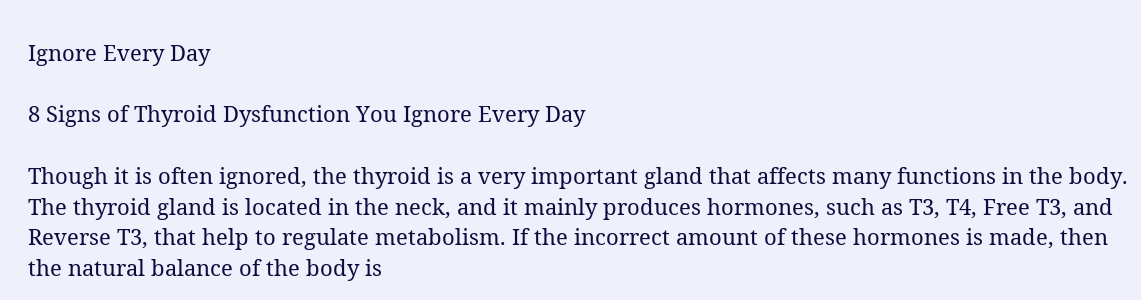Ignore Every Day

8 Signs of Thyroid Dysfunction You Ignore Every Day

Though it is often ignored, the thyroid is a very important gland that affects many functions in the body. The thyroid gland is located in the neck, and it mainly produces hormones, such as T3, T4, Free T3, and Reverse T3, that help to regulate metabolism. If the incorrect amount of these hormones is made, then the natural balance of the body is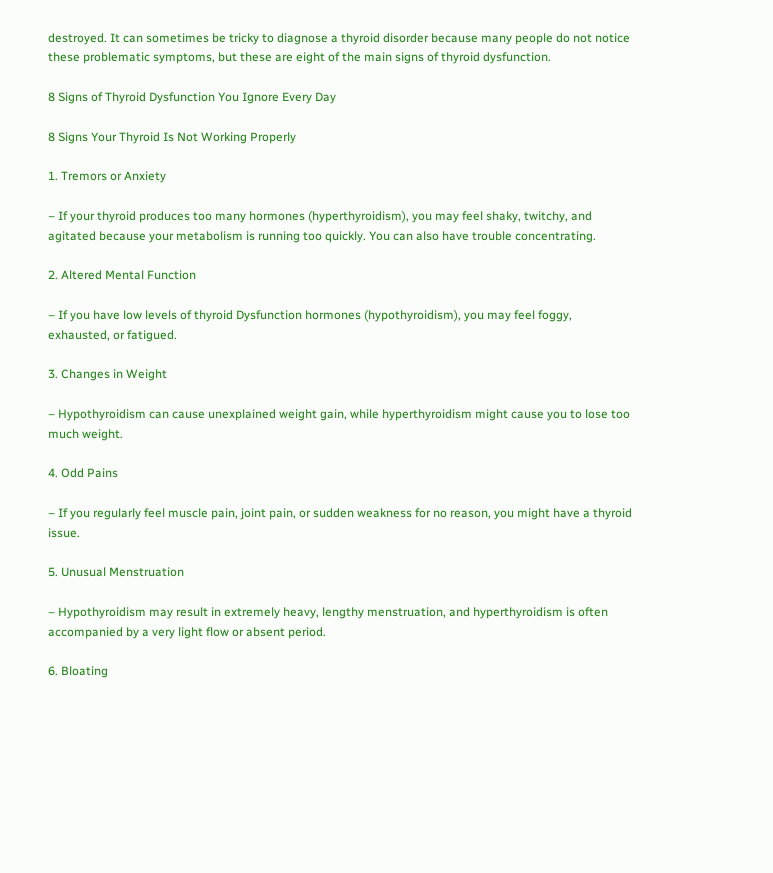destroyed. It can sometimes be tricky to diagnose a thyroid disorder because many people do not notice these problematic symptoms, but these are eight of the main signs of thyroid dysfunction.

8 Signs of Thyroid Dysfunction You Ignore Every Day

8 Signs Your Thyroid Is Not Working Properly

1. Tremors or Anxiety

– If your thyroid produces too many hormones (hyperthyroidism), you may feel shaky, twitchy, and agitated because your metabolism is running too quickly. You can also have trouble concentrating.

2. Altered Mental Function

– If you have low levels of thyroid Dysfunction hormones (hypothyroidism), you may feel foggy, exhausted, or fatigued.

3. Changes in Weight

– Hypothyroidism can cause unexplained weight gain, while hyperthyroidism might cause you to lose too much weight.

4. Odd Pains

– If you regularly feel muscle pain, joint pain, or sudden weakness for no reason, you might have a thyroid issue.

5. Unusual Menstruation

– Hypothyroidism may result in extremely heavy, lengthy menstruation, and hyperthyroidism is often accompanied by a very light flow or absent period.

6. Bloating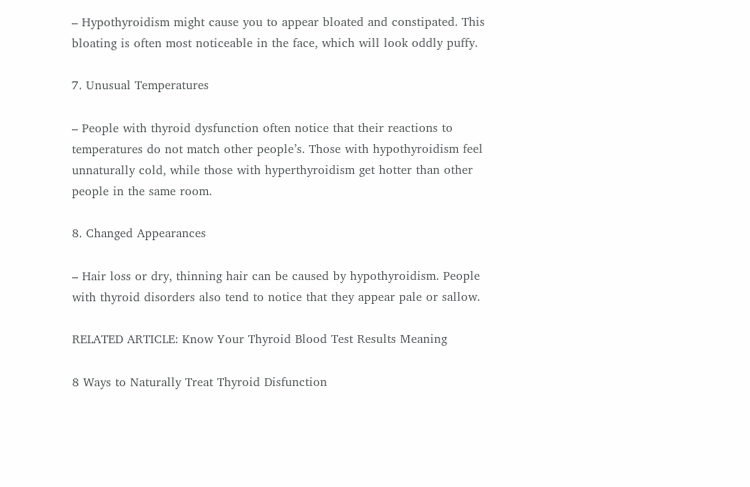– Hypothyroidism might cause you to appear bloated and constipated. This bloating is often most noticeable in the face, which will look oddly puffy.

7. Unusual Temperatures

– People with thyroid dysfunction often notice that their reactions to temperatures do not match other people’s. Those with hypothyroidism feel unnaturally cold, while those with hyperthyroidism get hotter than other people in the same room.

8. Changed Appearances

– Hair loss or dry, thinning hair can be caused by hypothyroidism. People with thyroid disorders also tend to notice that they appear pale or sallow.

RELATED ARTICLE: Know Your Thyroid Blood Test Results Meaning

8 Ways to Naturally Treat Thyroid Disfunction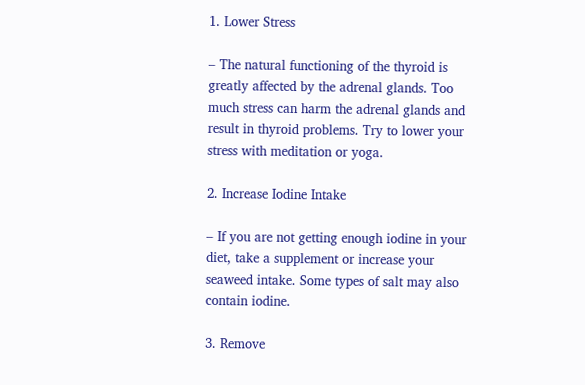1. Lower Stress

– The natural functioning of the thyroid is greatly affected by the adrenal glands. Too much stress can harm the adrenal glands and result in thyroid problems. Try to lower your stress with meditation or yoga.

2. Increase Iodine Intake

– If you are not getting enough iodine in your diet, take a supplement or increase your seaweed intake. Some types of salt may also contain iodine.

3. Remove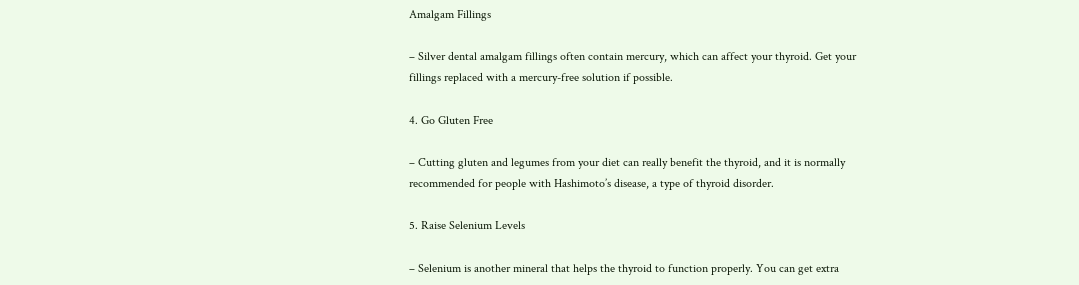Amalgam Fillings

– Silver dental amalgam fillings often contain mercury, which can affect your thyroid. Get your fillings replaced with a mercury-free solution if possible.

4. Go Gluten Free

– Cutting gluten and legumes from your diet can really benefit the thyroid, and it is normally recommended for people with Hashimoto’s disease, a type of thyroid disorder.

5. Raise Selenium Levels

– Selenium is another mineral that helps the thyroid to function properly. You can get extra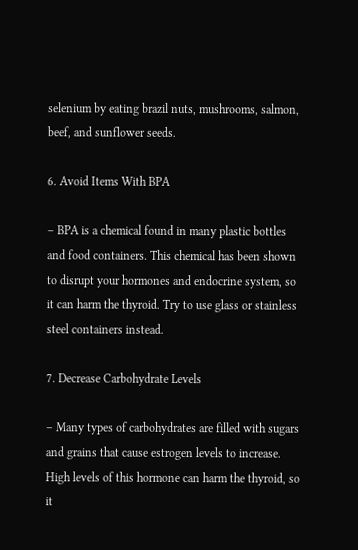selenium by eating brazil nuts, mushrooms, salmon, beef, and sunflower seeds.

6. Avoid Items With BPA

– BPA is a chemical found in many plastic bottles and food containers. This chemical has been shown to disrupt your hormones and endocrine system, so it can harm the thyroid. Try to use glass or stainless steel containers instead.

7. Decrease Carbohydrate Levels

– Many types of carbohydrates are filled with sugars and grains that cause estrogen levels to increase. High levels of this hormone can harm the thyroid, so it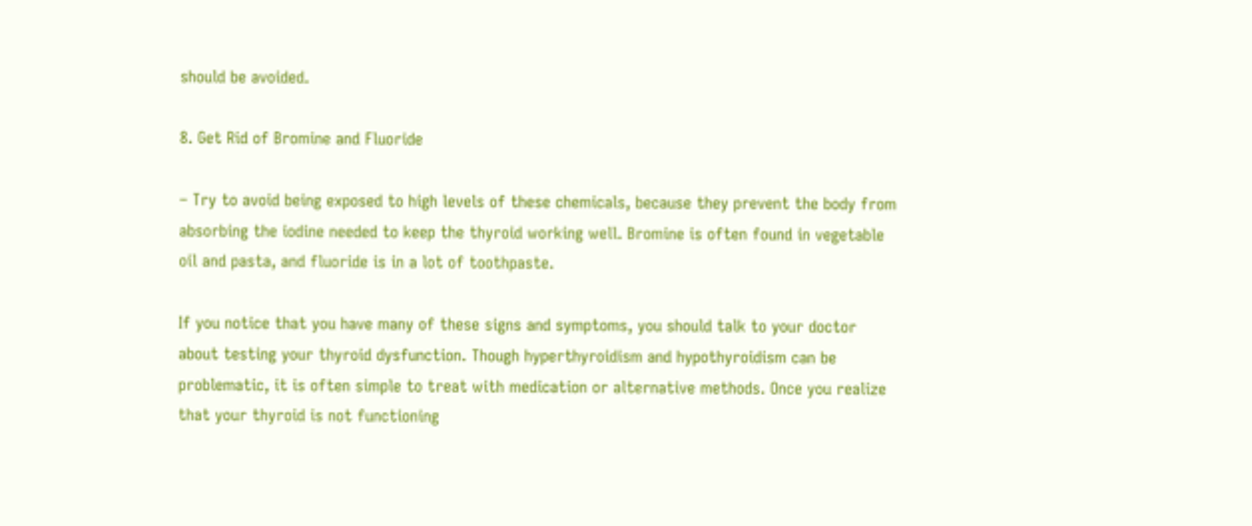should be avoided.

8. Get Rid of Bromine and Fluoride

– Try to avoid being exposed to high levels of these chemicals, because they prevent the body from absorbing the iodine needed to keep the thyroid working well. Bromine is often found in vegetable oil and pasta, and fluoride is in a lot of toothpaste.

If you notice that you have many of these signs and symptoms, you should talk to your doctor about testing your thyroid dysfunction. Though hyperthyroidism and hypothyroidism can be problematic, it is often simple to treat with medication or alternative methods. Once you realize that your thyroid is not functioning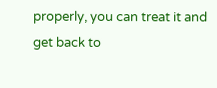properly, you can treat it and get back to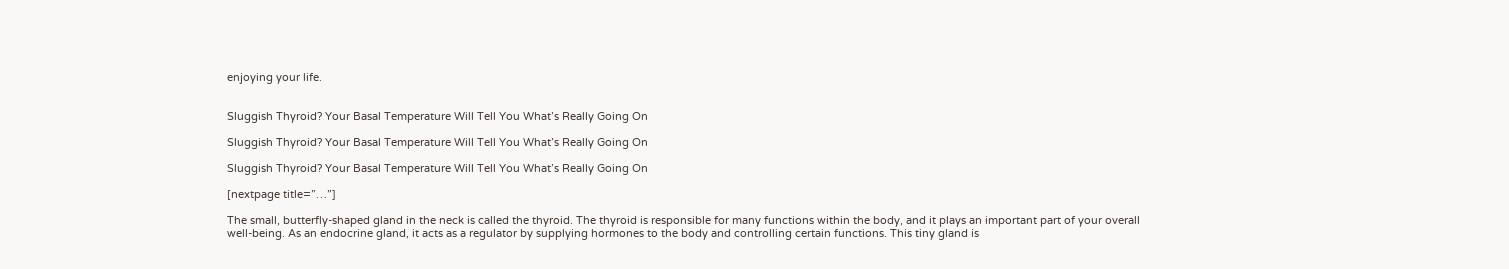enjoying your life.


Sluggish Thyroid? Your Basal Temperature Will Tell You What’s Really Going On

Sluggish Thyroid? Your Basal Temperature Will Tell You What’s Really Going On

Sluggish Thyroid? Your Basal Temperature Will Tell You What’s Really Going On

[nextpage title=”…”]

The small, butterfly-shaped gland in the neck is called the thyroid. The thyroid is responsible for many functions within the body, and it plays an important part of your overall well-being. As an endocrine gland, it acts as a regulator by supplying hormones to the body and controlling certain functions. This tiny gland is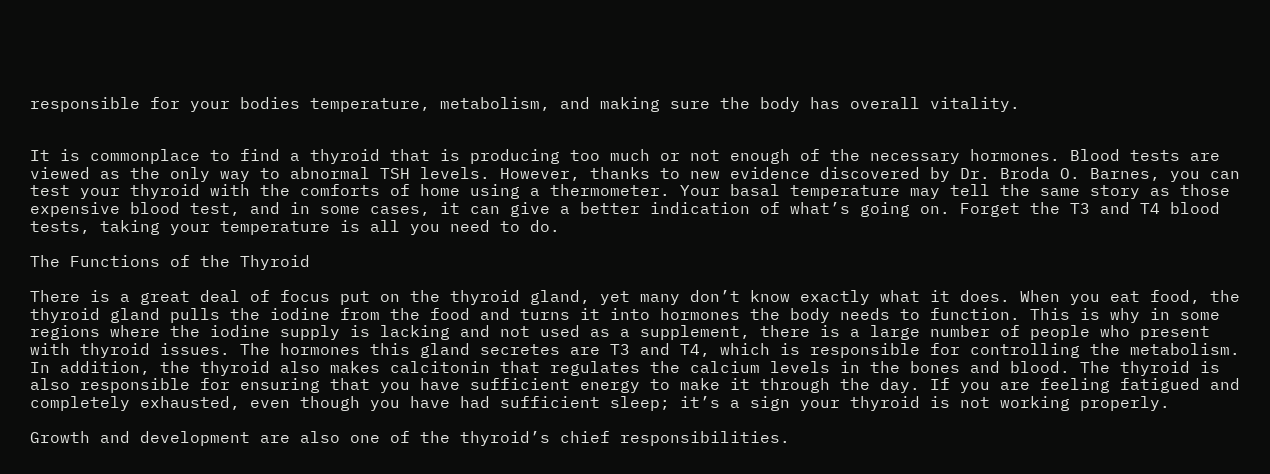responsible for your bodies temperature, metabolism, and making sure the body has overall vitality.


It is commonplace to find a thyroid that is producing too much or not enough of the necessary hormones. Blood tests are viewed as the only way to abnormal TSH levels. However, thanks to new evidence discovered by Dr. Broda O. Barnes, you can test your thyroid with the comforts of home using a thermometer. Your basal temperature may tell the same story as those expensive blood test, and in some cases, it can give a better indication of what’s going on. Forget the T3 and T4 blood tests, taking your temperature is all you need to do.

The Functions of the Thyroid

There is a great deal of focus put on the thyroid gland, yet many don’t know exactly what it does. When you eat food, the thyroid gland pulls the iodine from the food and turns it into hormones the body needs to function. This is why in some regions where the iodine supply is lacking and not used as a supplement, there is a large number of people who present with thyroid issues. The hormones this gland secretes are T3 and T4, which is responsible for controlling the metabolism. In addition, the thyroid also makes calcitonin that regulates the calcium levels in the bones and blood. The thyroid is also responsible for ensuring that you have sufficient energy to make it through the day. If you are feeling fatigued and completely exhausted, even though you have had sufficient sleep; it’s a sign your thyroid is not working properly.

Growth and development are also one of the thyroid’s chief responsibilities.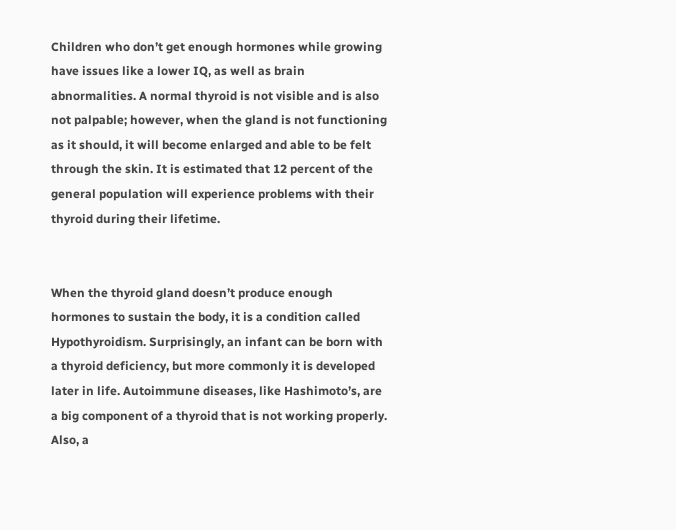Children who don’t get enough hormones while growing have issues like a lower IQ, as well as brain abnormalities. A normal thyroid is not visible and is also not palpable; however, when the gland is not functioning as it should, it will become enlarged and able to be felt through the skin. It is estimated that 12 percent of the general population will experience problems with their thyroid during their lifetime.


When the thyroid gland doesn’t produce enough hormones to sustain the body, it is a condition called Hypothyroidism. Surprisingly, an infant can be born with a thyroid deficiency, but more commonly it is developed later in life. Autoimmune diseases, like Hashimoto’s, are a big component of a thyroid that is not working properly. Also, a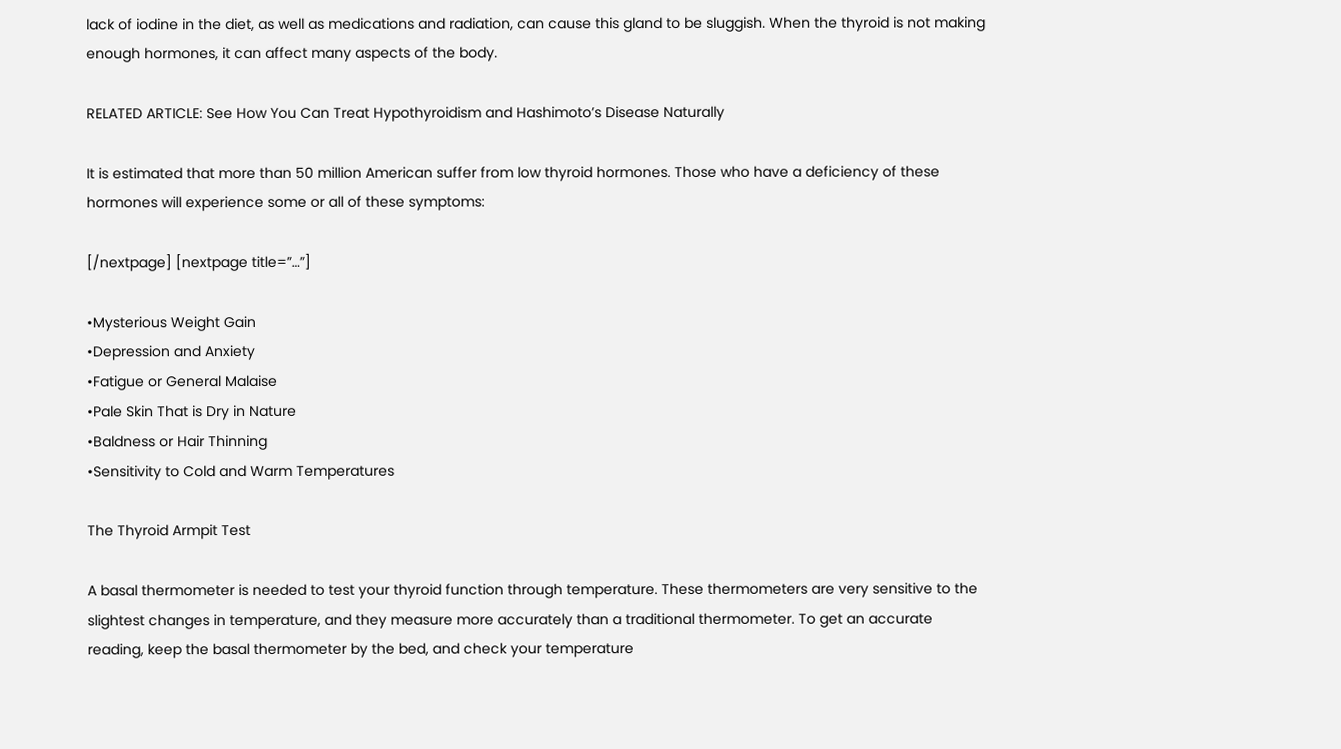lack of iodine in the diet, as well as medications and radiation, can cause this gland to be sluggish. When the thyroid is not making enough hormones, it can affect many aspects of the body.

RELATED ARTICLE: See How You Can Treat Hypothyroidism and Hashimoto’s Disease Naturally

It is estimated that more than 50 million American suffer from low thyroid hormones. Those who have a deficiency of these hormones will experience some or all of these symptoms:

[/nextpage] [nextpage title=”…”]

•Mysterious Weight Gain
•Depression and Anxiety
•Fatigue or General Malaise
•Pale Skin That is Dry in Nature
•Baldness or Hair Thinning
•Sensitivity to Cold and Warm Temperatures

The Thyroid Armpit Test

A basal thermometer is needed to test your thyroid function through temperature. These thermometers are very sensitive to the slightest changes in temperature, and they measure more accurately than a traditional thermometer. To get an accurate reading, keep the basal thermometer by the bed, and check your temperature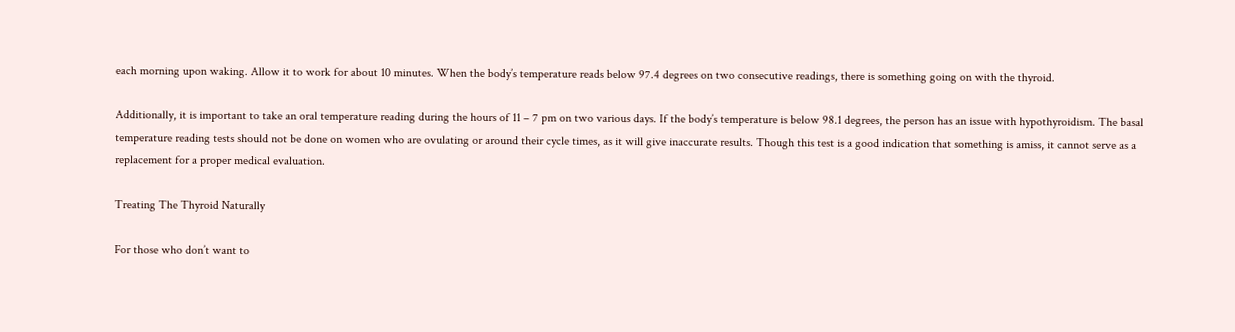each morning upon waking. Allow it to work for about 10 minutes. When the body’s temperature reads below 97.4 degrees on two consecutive readings, there is something going on with the thyroid.

Additionally, it is important to take an oral temperature reading during the hours of 11 – 7 pm on two various days. If the body’s temperature is below 98.1 degrees, the person has an issue with hypothyroidism. The basal temperature reading tests should not be done on women who are ovulating or around their cycle times, as it will give inaccurate results. Though this test is a good indication that something is amiss, it cannot serve as a replacement for a proper medical evaluation.

Treating The Thyroid Naturally

For those who don’t want to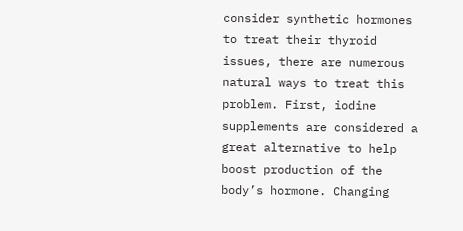consider synthetic hormones to treat their thyroid issues, there are numerous natural ways to treat this problem. First, iodine supplements are considered a great alternative to help boost production of the body’s hormone. Changing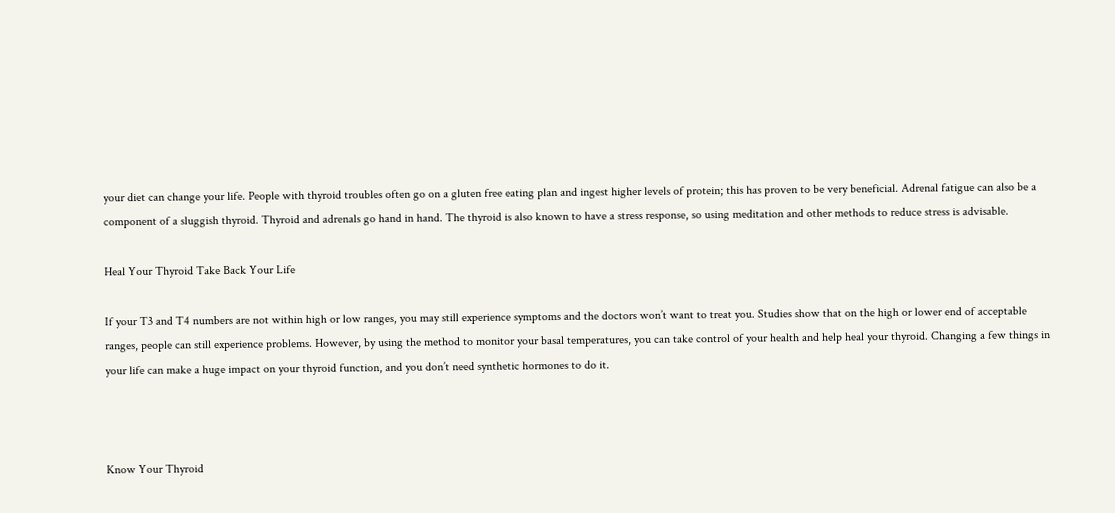your diet can change your life. People with thyroid troubles often go on a gluten free eating plan and ingest higher levels of protein; this has proven to be very beneficial. Adrenal fatigue can also be a component of a sluggish thyroid. Thyroid and adrenals go hand in hand. The thyroid is also known to have a stress response, so using meditation and other methods to reduce stress is advisable.

Heal Your Thyroid Take Back Your Life

If your T3 and T4 numbers are not within high or low ranges, you may still experience symptoms and the doctors won’t want to treat you. Studies show that on the high or lower end of acceptable ranges, people can still experience problems. However, by using the method to monitor your basal temperatures, you can take control of your health and help heal your thyroid. Changing a few things in your life can make a huge impact on your thyroid function, and you don’t need synthetic hormones to do it.



Know Your Thyroid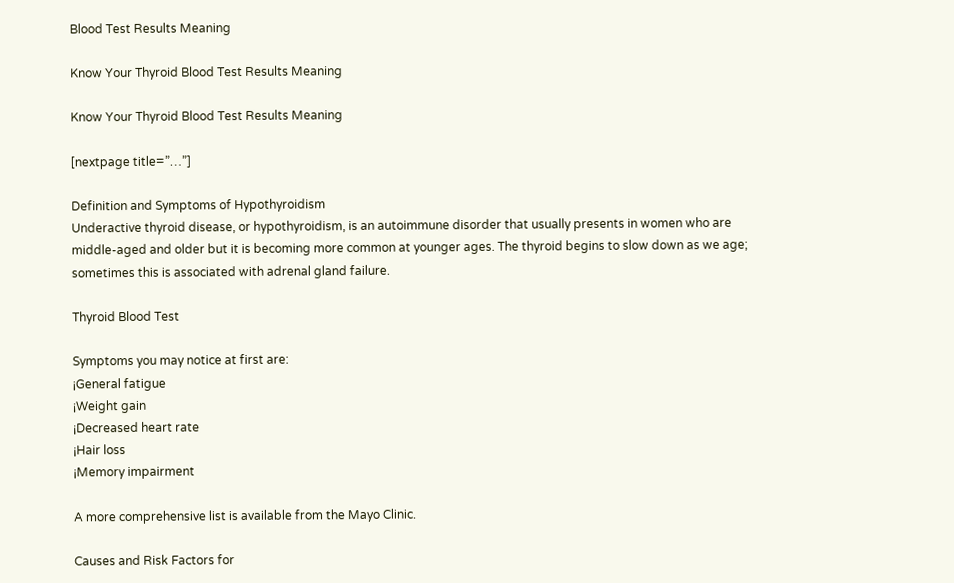Blood Test Results Meaning

Know Your Thyroid Blood Test Results Meaning

Know Your Thyroid Blood Test Results Meaning

[nextpage title=”…”]

Definition and Symptoms of Hypothyroidism
Underactive thyroid disease, or hypothyroidism, is an autoimmune disorder that usually presents in women who are middle-aged and older but it is becoming more common at younger ages. The thyroid begins to slow down as we age; sometimes this is associated with adrenal gland failure.

Thyroid Blood Test

Symptoms you may notice at first are:
¡General fatigue
¡Weight gain
¡Decreased heart rate
¡Hair loss
¡Memory impairment

A more comprehensive list is available from the Mayo Clinic.

Causes and Risk Factors for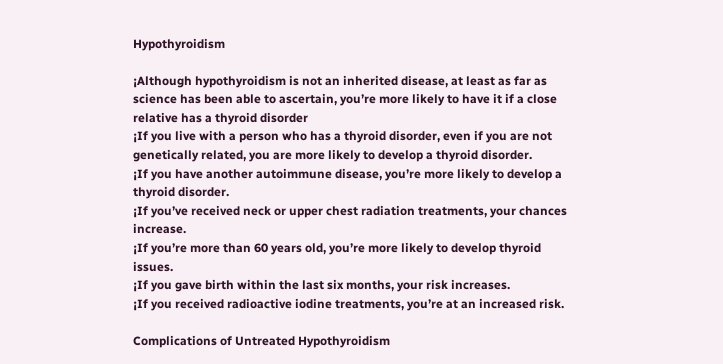Hypothyroidism

¡Although hypothyroidism is not an inherited disease, at least as far as science has been able to ascertain, you’re more likely to have it if a close relative has a thyroid disorder
¡If you live with a person who has a thyroid disorder, even if you are not genetically related, you are more likely to develop a thyroid disorder.
¡If you have another autoimmune disease, you’re more likely to develop a thyroid disorder.
¡If you’ve received neck or upper chest radiation treatments, your chances increase.
¡If you’re more than 60 years old, you’re more likely to develop thyroid issues.
¡If you gave birth within the last six months, your risk increases.
¡If you received radioactive iodine treatments, you’re at an increased risk.

Complications of Untreated Hypothyroidism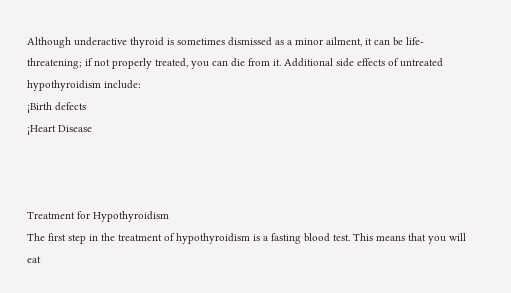Although underactive thyroid is sometimes dismissed as a minor ailment, it can be life-threatening; if not properly treated, you can die from it. Additional side effects of untreated hypothyroidism include:
¡Birth defects
¡Heart Disease



Treatment for Hypothyroidism
The first step in the treatment of hypothyroidism is a fasting blood test. This means that you will eat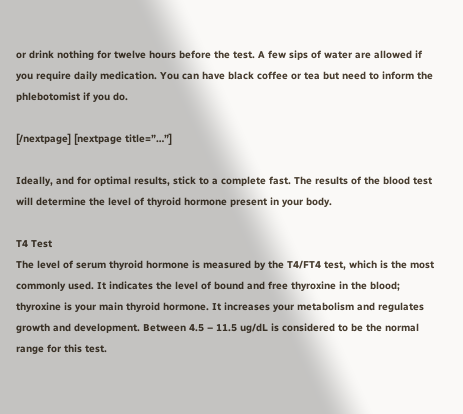or drink nothing for twelve hours before the test. A few sips of water are allowed if you require daily medication. You can have black coffee or tea but need to inform the phlebotomist if you do.

[/nextpage] [nextpage title=”…”]

Ideally, and for optimal results, stick to a complete fast. The results of the blood test will determine the level of thyroid hormone present in your body.

T4 Test
The level of serum thyroid hormone is measured by the T4/FT4 test, which is the most commonly used. It indicates the level of bound and free thyroxine in the blood; thyroxine is your main thyroid hormone. It increases your metabolism and regulates growth and development. Between 4.5 – 11.5 ug/dL is considered to be the normal range for this test.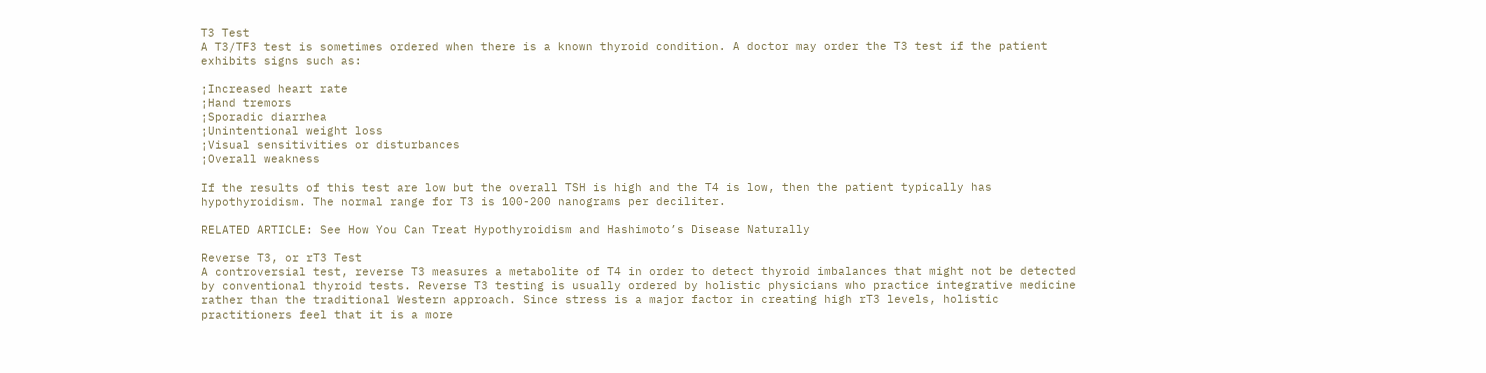T3 Test
A T3/TF3 test is sometimes ordered when there is a known thyroid condition. A doctor may order the T3 test if the patient exhibits signs such as:

¡Increased heart rate
¡Hand tremors
¡Sporadic diarrhea
¡Unintentional weight loss
¡Visual sensitivities or disturbances
¡Overall weakness

If the results of this test are low but the overall TSH is high and the T4 is low, then the patient typically has hypothyroidism. The normal range for T3 is 100-200 nanograms per deciliter.

RELATED ARTICLE: See How You Can Treat Hypothyroidism and Hashimoto’s Disease Naturally

Reverse T3, or rT3 Test
A controversial test, reverse T3 measures a metabolite of T4 in order to detect thyroid imbalances that might not be detected by conventional thyroid tests. Reverse T3 testing is usually ordered by holistic physicians who practice integrative medicine rather than the traditional Western approach. Since stress is a major factor in creating high rT3 levels, holistic practitioners feel that it is a more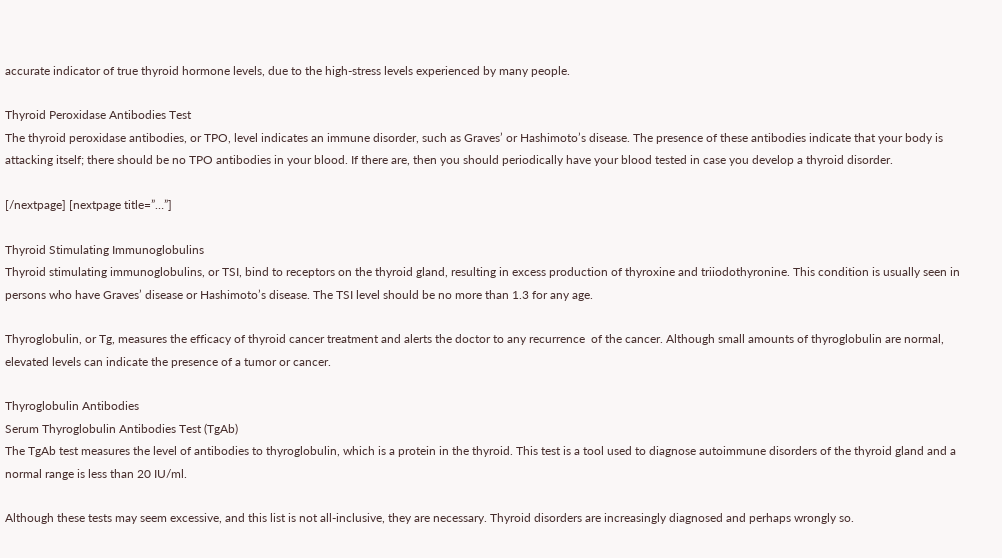accurate indicator of true thyroid hormone levels, due to the high-stress levels experienced by many people.

Thyroid Peroxidase Antibodies Test
The thyroid peroxidase antibodies, or TPO, level indicates an immune disorder, such as Graves’ or Hashimoto’s disease. The presence of these antibodies indicate that your body is attacking itself; there should be no TPO antibodies in your blood. If there are, then you should periodically have your blood tested in case you develop a thyroid disorder.

[/nextpage] [nextpage title=”…”]

Thyroid Stimulating Immunoglobulins
Thyroid stimulating immunoglobulins, or TSI, bind to receptors on the thyroid gland, resulting in excess production of thyroxine and triiodothyronine. This condition is usually seen in persons who have Graves’ disease or Hashimoto’s disease. The TSI level should be no more than 1.3 for any age.

Thyroglobulin, or Tg, measures the efficacy of thyroid cancer treatment and alerts the doctor to any recurrence  of the cancer. Although small amounts of thyroglobulin are normal, elevated levels can indicate the presence of a tumor or cancer.

Thyroglobulin Antibodies
Serum Thyroglobulin Antibodies Test (TgAb)
The TgAb test measures the level of antibodies to thyroglobulin, which is a protein in the thyroid. This test is a tool used to diagnose autoimmune disorders of the thyroid gland and a normal range is less than 20 IU/ml.

Although these tests may seem excessive, and this list is not all-inclusive, they are necessary. Thyroid disorders are increasingly diagnosed and perhaps wrongly so.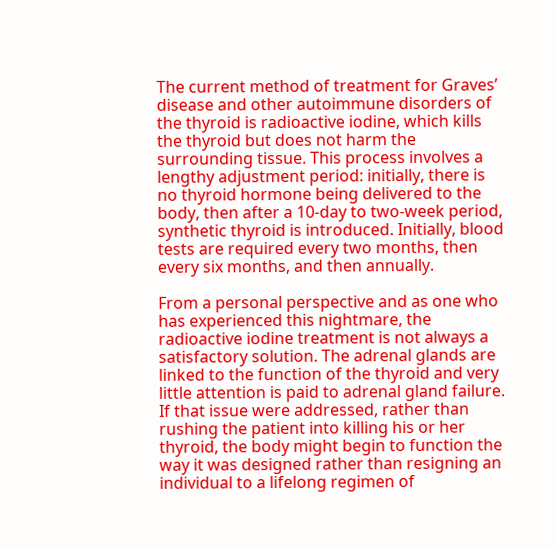The current method of treatment for Graves’ disease and other autoimmune disorders of the thyroid is radioactive iodine, which kills the thyroid but does not harm the surrounding tissue. This process involves a lengthy adjustment period: initially, there is no thyroid hormone being delivered to the body, then after a 10-day to two-week period, synthetic thyroid is introduced. Initially, blood tests are required every two months, then every six months, and then annually.

From a personal perspective and as one who has experienced this nightmare, the radioactive iodine treatment is not always a satisfactory solution. The adrenal glands are linked to the function of the thyroid and very little attention is paid to adrenal gland failure. If that issue were addressed, rather than rushing the patient into killing his or her thyroid, the body might begin to function the way it was designed rather than resigning an individual to a lifelong regimen of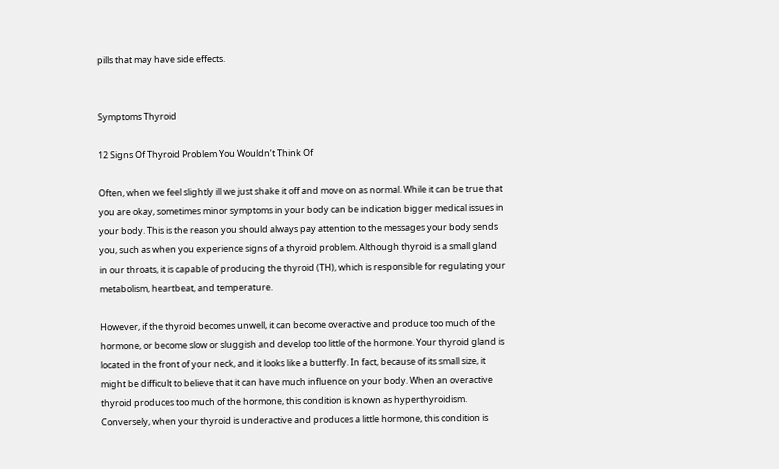pills that may have side effects.


Symptoms Thyroid

12 Signs Of Thyroid Problem You Wouldn’t Think Of

Often, when we feel slightly ill we just shake it off and move on as normal. While it can be true that you are okay, sometimes minor symptoms in your body can be indication bigger medical issues in your body. This is the reason you should always pay attention to the messages your body sends you, such as when you experience signs of a thyroid problem. Although thyroid is a small gland in our throats, it is capable of producing the thyroid (TH), which is responsible for regulating your metabolism, heartbeat, and temperature.

However, if the thyroid becomes unwell, it can become overactive and produce too much of the hormone, or become slow or sluggish and develop too little of the hormone. Your thyroid gland is located in the front of your neck, and it looks like a butterfly. In fact, because of its small size, it might be difficult to believe that it can have much influence on your body. When an overactive thyroid produces too much of the hormone, this condition is known as hyperthyroidism. Conversely, when your thyroid is underactive and produces a little hormone, this condition is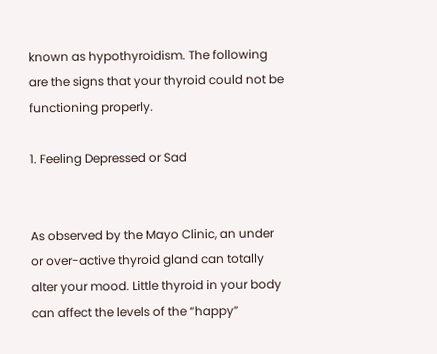known as hypothyroidism. The following are the signs that your thyroid could not be functioning properly.

1. Feeling Depressed or Sad


As observed by the Mayo Clinic, an under or over-active thyroid gland can totally alter your mood. Little thyroid in your body can affect the levels of the “happy”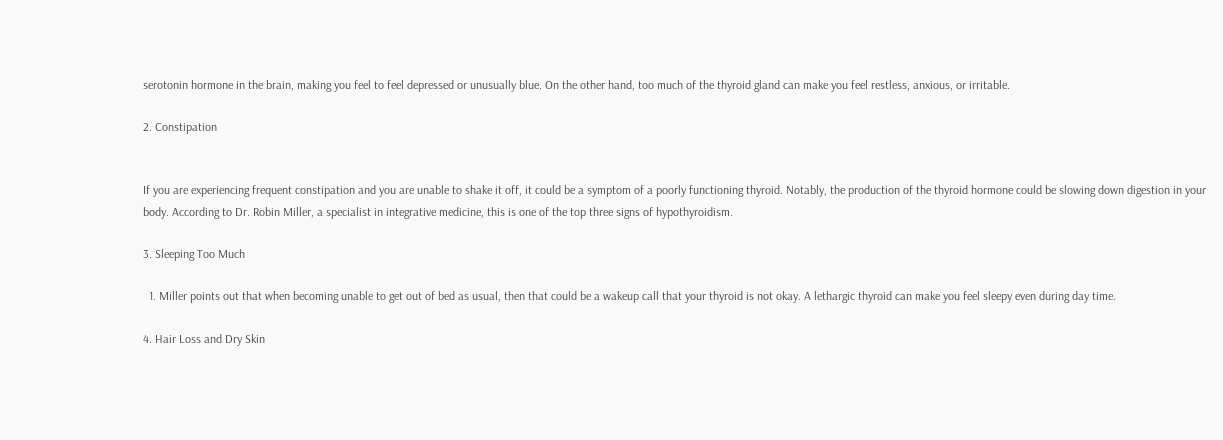serotonin hormone in the brain, making you feel to feel depressed or unusually blue. On the other hand, too much of the thyroid gland can make you feel restless, anxious, or irritable.

2. Constipation


If you are experiencing frequent constipation and you are unable to shake it off, it could be a symptom of a poorly functioning thyroid. Notably, the production of the thyroid hormone could be slowing down digestion in your body. According to Dr. Robin Miller, a specialist in integrative medicine, this is one of the top three signs of hypothyroidism.

3. Sleeping Too Much

  1. Miller points out that when becoming unable to get out of bed as usual, then that could be a wakeup call that your thyroid is not okay. A lethargic thyroid can make you feel sleepy even during day time.

4. Hair Loss and Dry Skin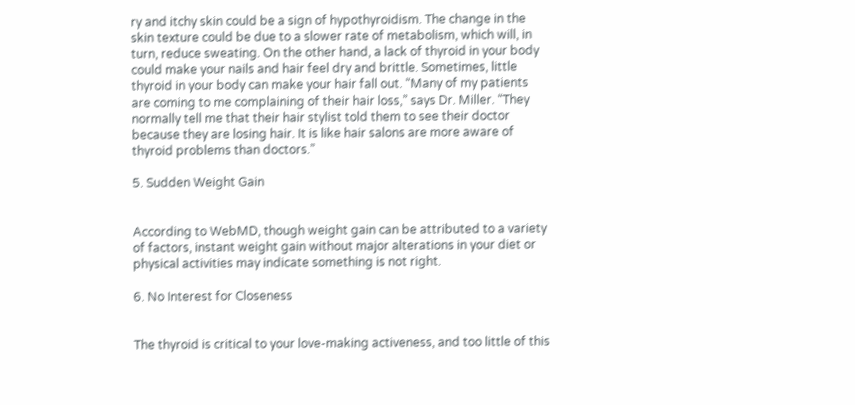ry and itchy skin could be a sign of hypothyroidism. The change in the skin texture could be due to a slower rate of metabolism, which will, in turn, reduce sweating. On the other hand, a lack of thyroid in your body could make your nails and hair feel dry and brittle. Sometimes, little thyroid in your body can make your hair fall out. “Many of my patients are coming to me complaining of their hair loss,” says Dr. Miller. “They normally tell me that their hair stylist told them to see their doctor because they are losing hair. It is like hair salons are more aware of thyroid problems than doctors.”

5. Sudden Weight Gain


According to WebMD, though weight gain can be attributed to a variety of factors, instant weight gain without major alterations in your diet or physical activities may indicate something is not right.

6. No Interest for Closeness


The thyroid is critical to your love-making activeness, and too little of this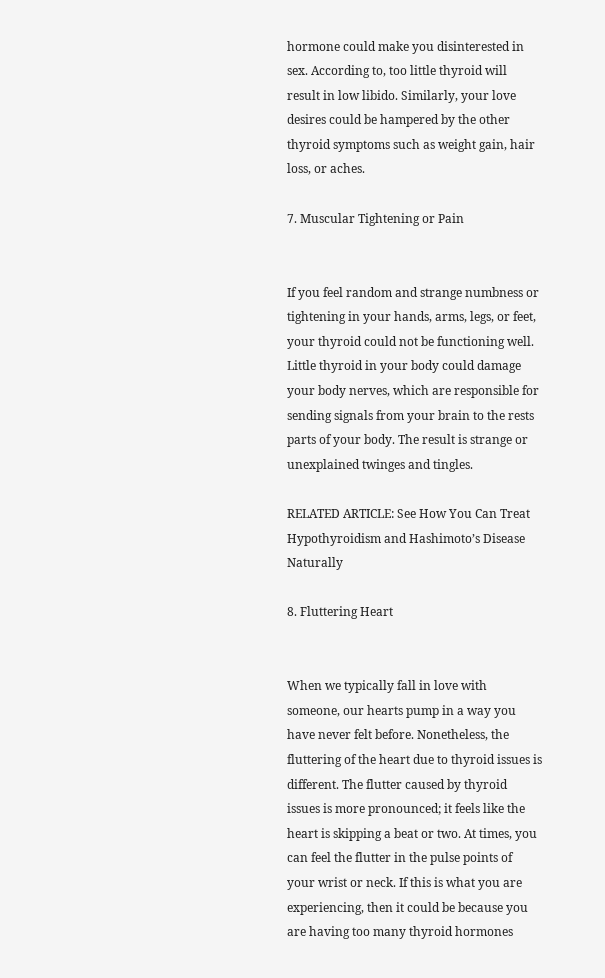hormone could make you disinterested in sex. According to, too little thyroid will result in low libido. Similarly, your love desires could be hampered by the other thyroid symptoms such as weight gain, hair loss, or aches.

7. Muscular Tightening or Pain


If you feel random and strange numbness or tightening in your hands, arms, legs, or feet, your thyroid could not be functioning well. Little thyroid in your body could damage your body nerves, which are responsible for sending signals from your brain to the rests parts of your body. The result is strange or unexplained twinges and tingles.

RELATED ARTICLE: See How You Can Treat Hypothyroidism and Hashimoto’s Disease Naturally

8. Fluttering Heart


When we typically fall in love with someone, our hearts pump in a way you have never felt before. Nonetheless, the fluttering of the heart due to thyroid issues is different. The flutter caused by thyroid issues is more pronounced; it feels like the heart is skipping a beat or two. At times, you can feel the flutter in the pulse points of your wrist or neck. If this is what you are experiencing, then it could be because you are having too many thyroid hormones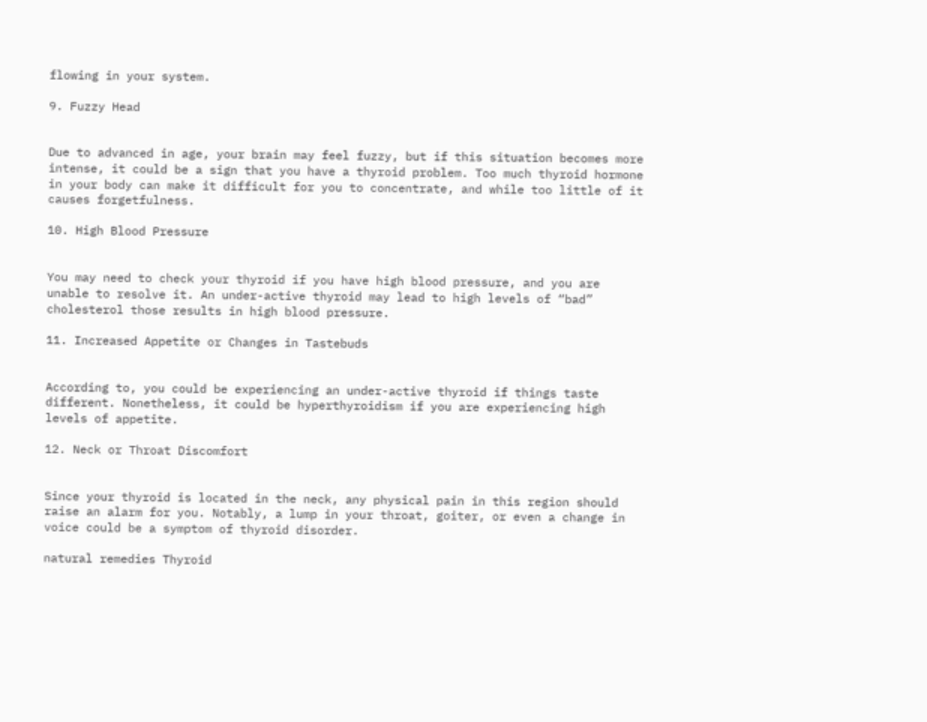flowing in your system.

9. Fuzzy Head


Due to advanced in age, your brain may feel fuzzy, but if this situation becomes more intense, it could be a sign that you have a thyroid problem. Too much thyroid hormone in your body can make it difficult for you to concentrate, and while too little of it causes forgetfulness.

10. High Blood Pressure


You may need to check your thyroid if you have high blood pressure, and you are unable to resolve it. An under-active thyroid may lead to high levels of “bad” cholesterol those results in high blood pressure.

11. Increased Appetite or Changes in Tastebuds


According to, you could be experiencing an under-active thyroid if things taste different. Nonetheless, it could be hyperthyroidism if you are experiencing high levels of appetite.

12. Neck or Throat Discomfort


Since your thyroid is located in the neck, any physical pain in this region should raise an alarm for you. Notably, a lump in your throat, goiter, or even a change in voice could be a symptom of thyroid disorder.

natural remedies Thyroid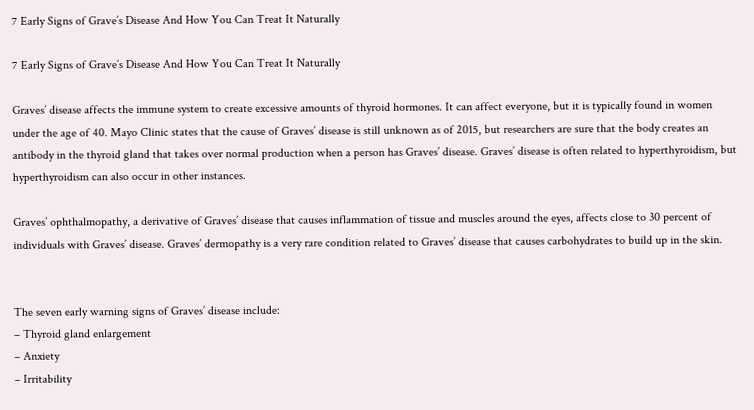7 Early Signs of Grave’s Disease And How You Can Treat It Naturally

7 Early Signs of Grave’s Disease And How You Can Treat It Naturally

Graves’ disease affects the immune system to create excessive amounts of thyroid hormones. It can affect everyone, but it is typically found in women under the age of 40. Mayo Clinic states that the cause of Graves’ disease is still unknown as of 2015, but researchers are sure that the body creates an antibody in the thyroid gland that takes over normal production when a person has Graves’ disease. Graves’ disease is often related to hyperthyroidism, but hyperthyroidism can also occur in other instances.

Graves’ ophthalmopathy, a derivative of Graves’ disease that causes inflammation of tissue and muscles around the eyes, affects close to 30 percent of individuals with Graves’ disease. Graves’ dermopathy is a very rare condition related to Graves’ disease that causes carbohydrates to build up in the skin.


The seven early warning signs of Graves’ disease include:
– Thyroid gland enlargement
– Anxiety
– Irritability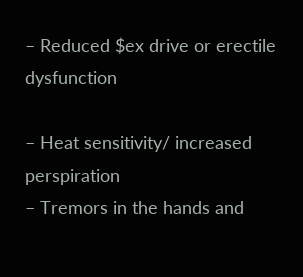– Reduced $ex drive or erectile dysfunction

– Heat sensitivity/ increased perspiration
– Tremors in the hands and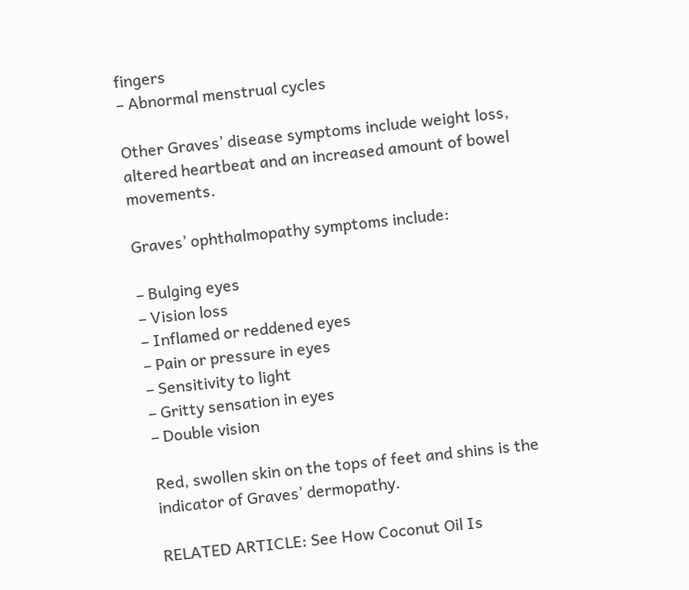fingers
– Abnormal menstrual cycles

Other Graves’ disease symptoms include weight loss, altered heartbeat and an increased amount of bowel movements.

Graves’ ophthalmopathy symptoms include:

– Bulging eyes
– Vision loss
– Inflamed or reddened eyes
– Pain or pressure in eyes
– Sensitivity to light
– Gritty sensation in eyes
– Double vision

Red, swollen skin on the tops of feet and shins is the indicator of Graves’ dermopathy.

RELATED ARTICLE: See How Coconut Oil Is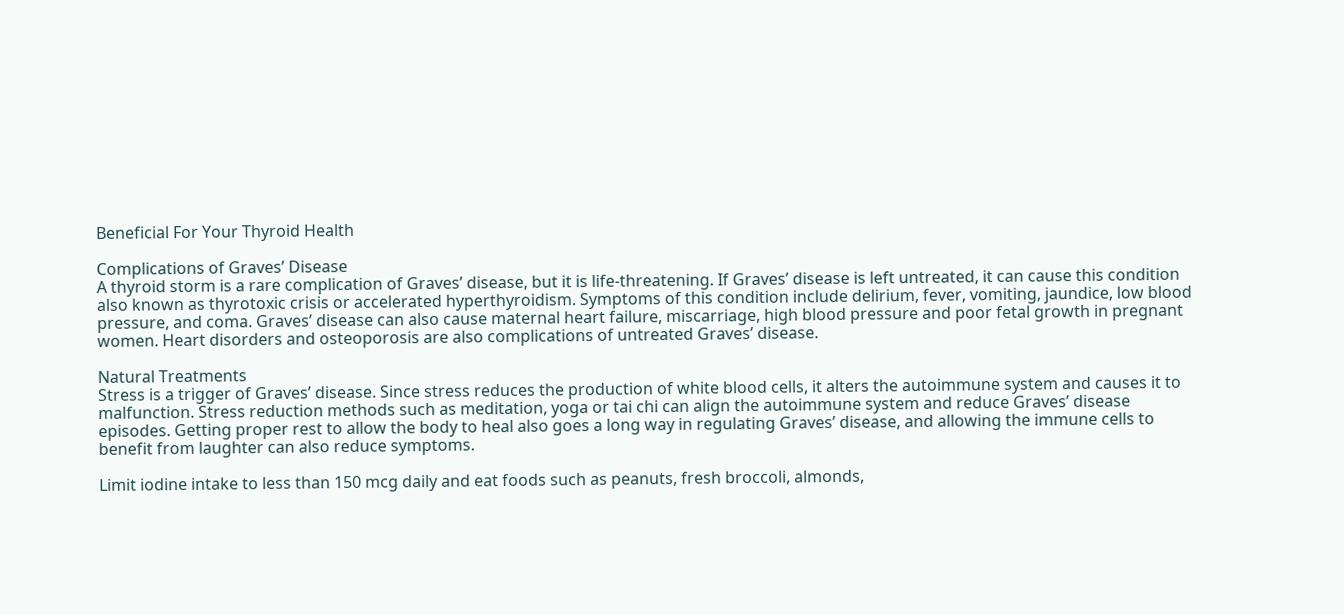Beneficial For Your Thyroid Health

Complications of Graves’ Disease
A thyroid storm is a rare complication of Graves’ disease, but it is life-threatening. If Graves’ disease is left untreated, it can cause this condition also known as thyrotoxic crisis or accelerated hyperthyroidism. Symptoms of this condition include delirium, fever, vomiting, jaundice, low blood pressure, and coma. Graves’ disease can also cause maternal heart failure, miscarriage, high blood pressure and poor fetal growth in pregnant women. Heart disorders and osteoporosis are also complications of untreated Graves’ disease.

Natural Treatments
Stress is a trigger of Graves’ disease. Since stress reduces the production of white blood cells, it alters the autoimmune system and causes it to malfunction. Stress reduction methods such as meditation, yoga or tai chi can align the autoimmune system and reduce Graves’ disease episodes. Getting proper rest to allow the body to heal also goes a long way in regulating Graves’ disease, and allowing the immune cells to benefit from laughter can also reduce symptoms.

Limit iodine intake to less than 150 mcg daily and eat foods such as peanuts, fresh broccoli, almonds,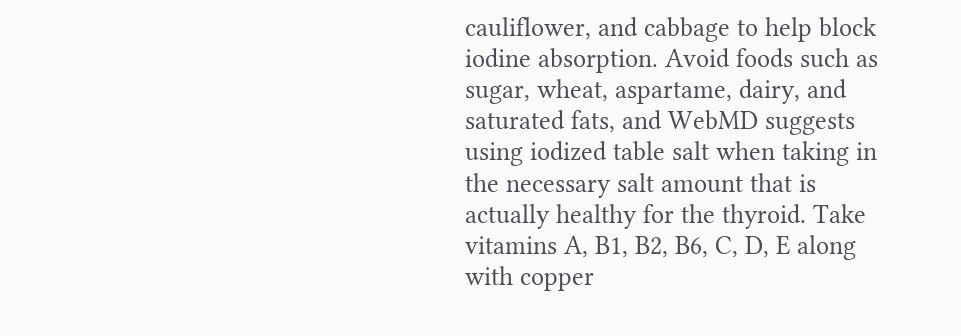cauliflower, and cabbage to help block iodine absorption. Avoid foods such as sugar, wheat, aspartame, dairy, and saturated fats, and WebMD suggests using iodized table salt when taking in the necessary salt amount that is actually healthy for the thyroid. Take vitamins A, B1, B2, B6, C, D, E along with copper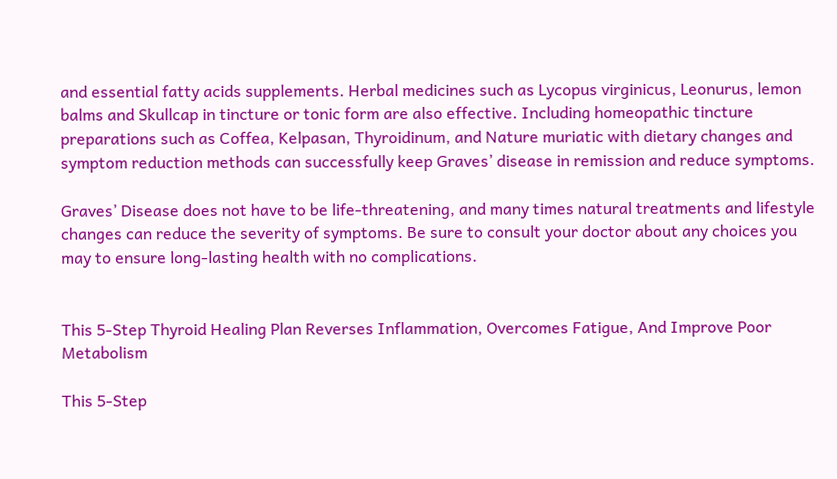and essential fatty acids supplements. Herbal medicines such as Lycopus virginicus, Leonurus, lemon balms and Skullcap in tincture or tonic form are also effective. Including homeopathic tincture preparations such as Coffea, Kelpasan, Thyroidinum, and Nature muriatic with dietary changes and symptom reduction methods can successfully keep Graves’ disease in remission and reduce symptoms.

Graves’ Disease does not have to be life-threatening, and many times natural treatments and lifestyle changes can reduce the severity of symptoms. Be sure to consult your doctor about any choices you may to ensure long-lasting health with no complications.


This 5-Step Thyroid Healing Plan Reverses Inflammation, Overcomes Fatigue, And Improve Poor Metabolism

This 5-Step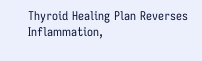Thyroid Healing Plan Reverses Inflammation,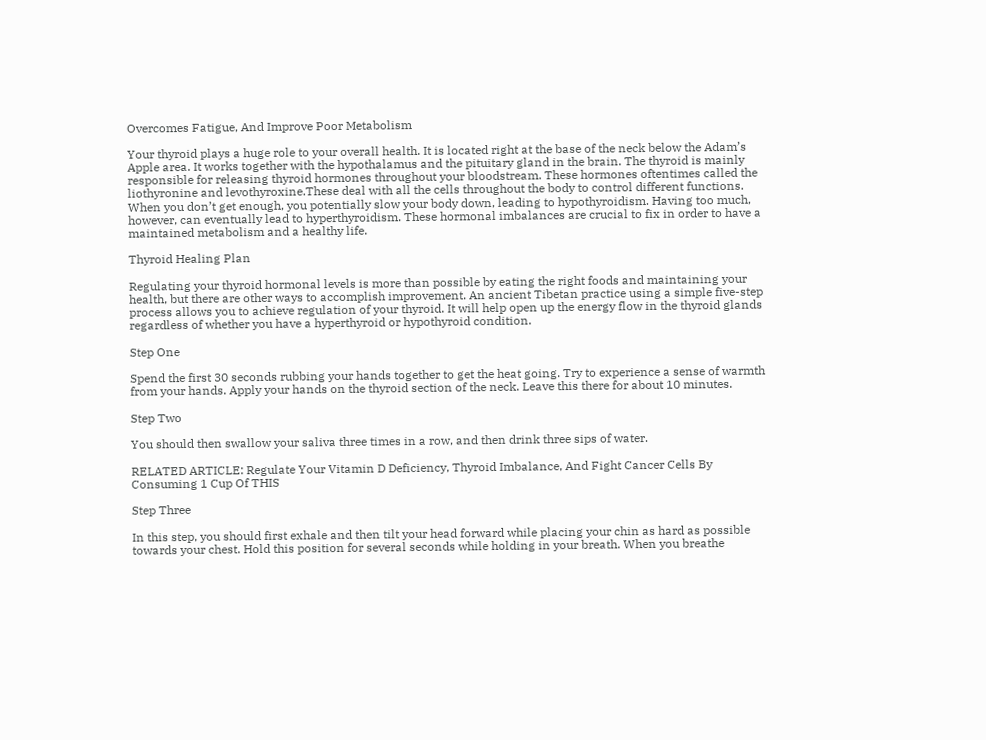Overcomes Fatigue, And Improve Poor Metabolism

Your thyroid plays a huge role to your overall health. It is located right at the base of the neck below the Adam’s Apple area. It works together with the hypothalamus and the pituitary gland in the brain. The thyroid is mainly responsible for releasing thyroid hormones throughout your bloodstream. These hormones oftentimes called the liothyronine and levothyroxine.These deal with all the cells throughout the body to control different functions. When you don’t get enough, you potentially slow your body down, leading to hypothyroidism. Having too much, however, can eventually lead to hyperthyroidism. These hormonal imbalances are crucial to fix in order to have a maintained metabolism and a healthy life.

Thyroid Healing Plan

Regulating your thyroid hormonal levels is more than possible by eating the right foods and maintaining your health, but there are other ways to accomplish improvement. An ancient Tibetan practice using a simple five-step process allows you to achieve regulation of your thyroid. It will help open up the energy flow in the thyroid glands regardless of whether you have a hyperthyroid or hypothyroid condition.

Step One

Spend the first 30 seconds rubbing your hands together to get the heat going. Try to experience a sense of warmth from your hands. Apply your hands on the thyroid section of the neck. Leave this there for about 10 minutes.

Step Two

You should then swallow your saliva three times in a row, and then drink three sips of water.

RELATED ARTICLE: Regulate Your Vitamin D Deficiency, Thyroid Imbalance, And Fight Cancer Cells By Consuming 1 Cup Of THIS

Step Three

In this step, you should first exhale and then tilt your head forward while placing your chin as hard as possible towards your chest. Hold this position for several seconds while holding in your breath. When you breathe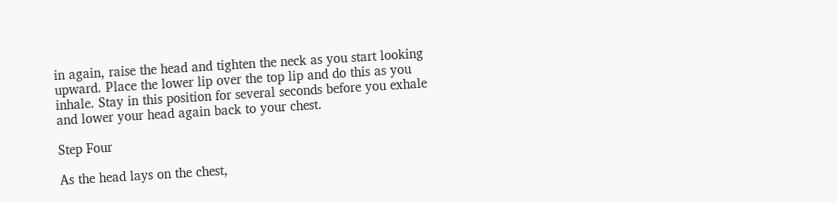in again, raise the head and tighten the neck as you start looking upward. Place the lower lip over the top lip and do this as you inhale. Stay in this position for several seconds before you exhale and lower your head again back to your chest.

Step Four

As the head lays on the chest,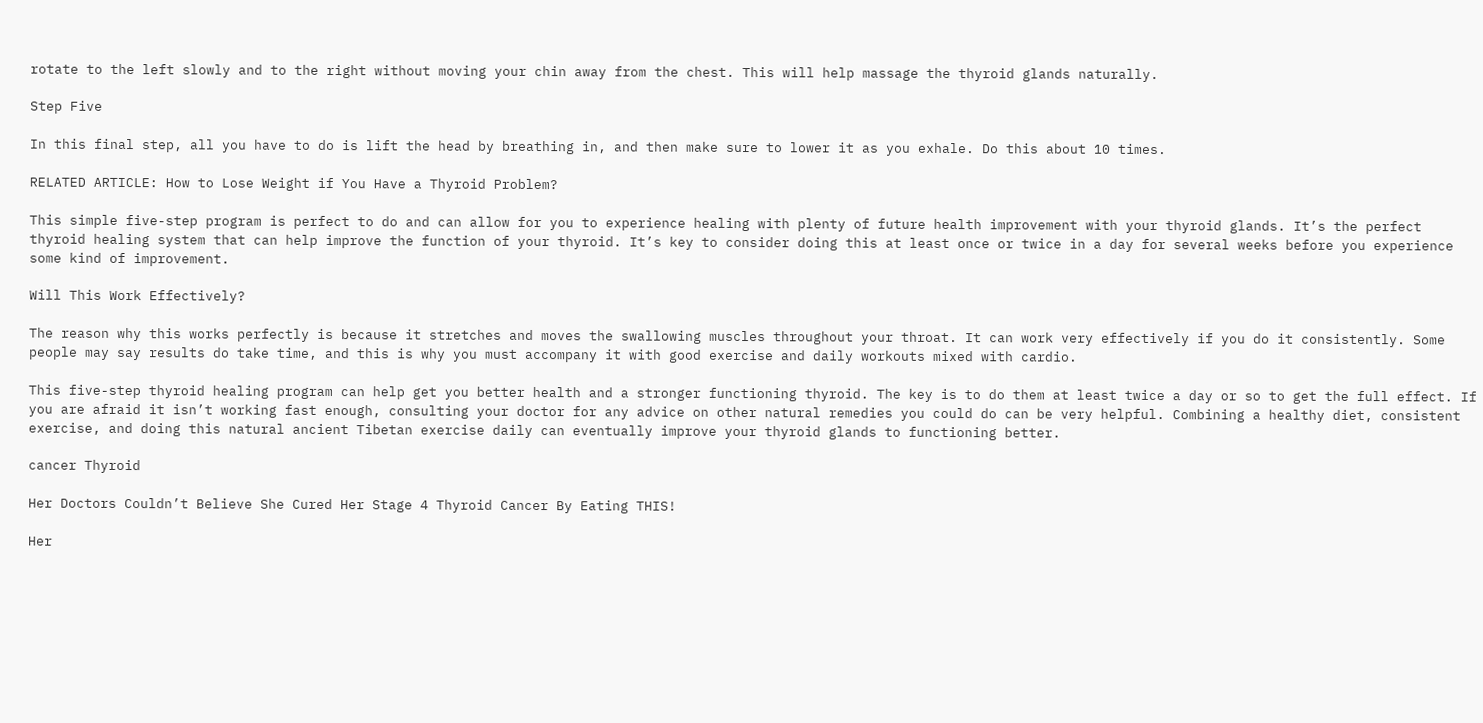rotate to the left slowly and to the right without moving your chin away from the chest. This will help massage the thyroid glands naturally.

Step Five

In this final step, all you have to do is lift the head by breathing in, and then make sure to lower it as you exhale. Do this about 10 times.

RELATED ARTICLE: How to Lose Weight if You Have a Thyroid Problem?

This simple five-step program is perfect to do and can allow for you to experience healing with plenty of future health improvement with your thyroid glands. It’s the perfect thyroid healing system that can help improve the function of your thyroid. It’s key to consider doing this at least once or twice in a day for several weeks before you experience some kind of improvement.

Will This Work Effectively?

The reason why this works perfectly is because it stretches and moves the swallowing muscles throughout your throat. It can work very effectively if you do it consistently. Some people may say results do take time, and this is why you must accompany it with good exercise and daily workouts mixed with cardio.

This five-step thyroid healing program can help get you better health and a stronger functioning thyroid. The key is to do them at least twice a day or so to get the full effect. If you are afraid it isn’t working fast enough, consulting your doctor for any advice on other natural remedies you could do can be very helpful. Combining a healthy diet, consistent exercise, and doing this natural ancient Tibetan exercise daily can eventually improve your thyroid glands to functioning better.

cancer Thyroid

Her Doctors Couldn’t Believe She Cured Her Stage 4 Thyroid Cancer By Eating THIS!

Her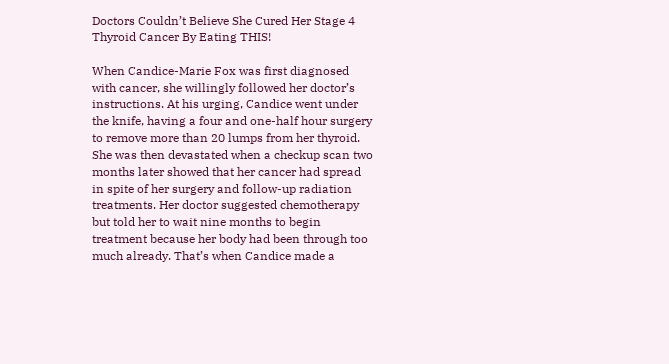Doctors Couldn’t Believe She Cured Her Stage 4 Thyroid Cancer By Eating THIS!

When Candice-Marie Fox was first diagnosed with cancer, she willingly followed her doctor’s instructions. At his urging, Candice went under the knife, having a four and one-half hour surgery to remove more than 20 lumps from her thyroid. She was then devastated when a checkup scan two months later showed that her cancer had spread in spite of her surgery and follow-up radiation treatments. Her doctor suggested chemotherapy but told her to wait nine months to begin treatment because her body had been through too much already. That’s when Candice made a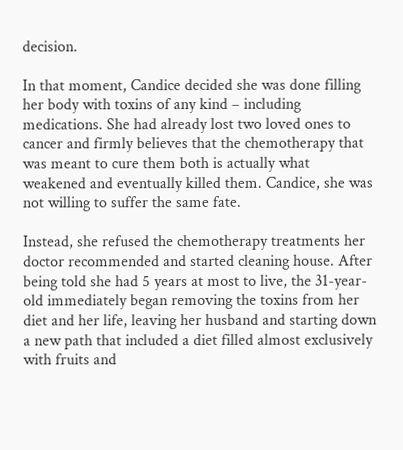decision.

In that moment, Candice decided she was done filling her body with toxins of any kind – including medications. She had already lost two loved ones to cancer and firmly believes that the chemotherapy that was meant to cure them both is actually what weakened and eventually killed them. Candice, she was not willing to suffer the same fate.

Instead, she refused the chemotherapy treatments her doctor recommended and started cleaning house. After being told she had 5 years at most to live, the 31-year-old immediately began removing the toxins from her diet and her life, leaving her husband and starting down a new path that included a diet filled almost exclusively with fruits and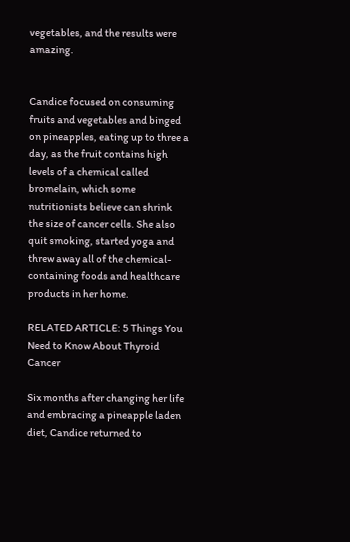vegetables, and the results were amazing.


Candice focused on consuming fruits and vegetables and binged on pineapples, eating up to three a day, as the fruit contains high levels of a chemical called bromelain, which some nutritionists believe can shrink the size of cancer cells. She also quit smoking, started yoga and threw away all of the chemical-containing foods and healthcare products in her home.

RELATED ARTICLE: 5 Things You Need to Know About Thyroid Cancer

Six months after changing her life and embracing a pineapple laden diet, Candice returned to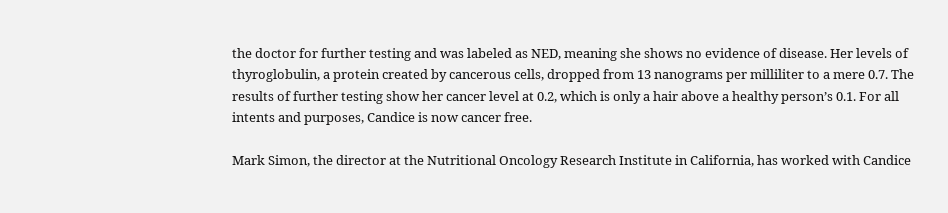the doctor for further testing and was labeled as NED, meaning she shows no evidence of disease. Her levels of thyroglobulin, a protein created by cancerous cells, dropped from 13 nanograms per milliliter to a mere 0.7. The results of further testing show her cancer level at 0.2, which is only a hair above a healthy person’s 0.1. For all intents and purposes, Candice is now cancer free.

Mark Simon, the director at the Nutritional Oncology Research Institute in California, has worked with Candice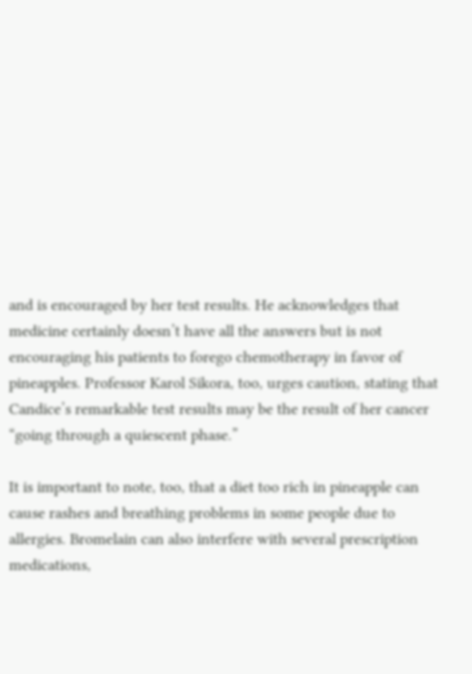and is encouraged by her test results. He acknowledges that medicine certainly doesn’t have all the answers but is not encouraging his patients to forego chemotherapy in favor of pineapples. Professor Karol Sikora, too, urges caution, stating that Candice’s remarkable test results may be the result of her cancer “going through a quiescent phase.”

It is important to note, too, that a diet too rich in pineapple can cause rashes and breathing problems in some people due to allergies. Bromelain can also interfere with several prescription medications,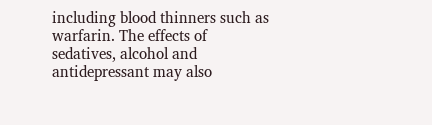including blood thinners such as warfarin. The effects of sedatives, alcohol and antidepressant may also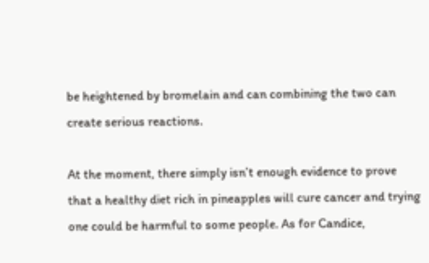be heightened by bromelain and can combining the two can create serious reactions.

At the moment, there simply isn’t enough evidence to prove that a healthy diet rich in pineapples will cure cancer and trying one could be harmful to some people. As for Candice,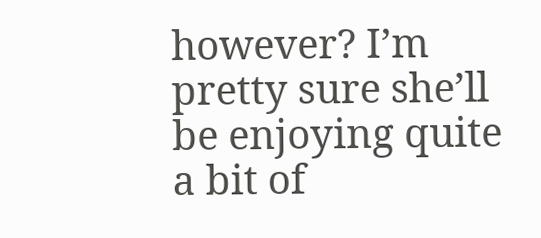however? I’m pretty sure she’ll be enjoying quite a bit of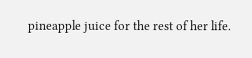pineapple juice for the rest of her life.